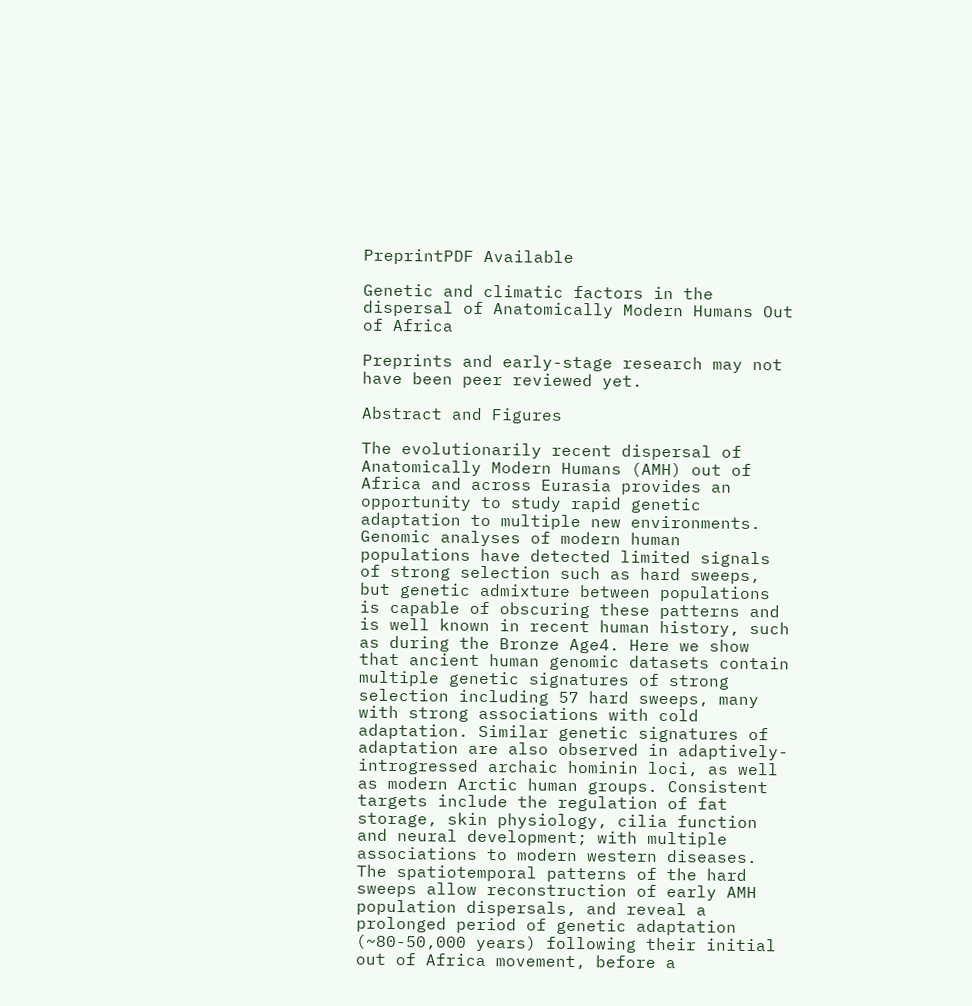PreprintPDF Available

Genetic and climatic factors in the dispersal of Anatomically Modern Humans Out of Africa

Preprints and early-stage research may not have been peer reviewed yet.

Abstract and Figures

The evolutionarily recent dispersal of Anatomically Modern Humans (AMH) out of Africa and across Eurasia provides an opportunity to study rapid genetic adaptation to multiple new environments. Genomic analyses of modern human populations have detected limited signals of strong selection such as hard sweeps, but genetic admixture between populations is capable of obscuring these patterns and is well known in recent human history, such as during the Bronze Age4. Here we show that ancient human genomic datasets contain multiple genetic signatures of strong selection including 57 hard sweeps, many with strong associations with cold adaptation. Similar genetic signatures of adaptation are also observed in adaptively-introgressed archaic hominin loci, as well as modern Arctic human groups. Consistent targets include the regulation of fat storage, skin physiology, cilia function and neural development; with multiple associations to modern western diseases. The spatiotemporal patterns of the hard sweeps allow reconstruction of early AMH population dispersals, and reveal a prolonged period of genetic adaptation (~80-50,000 years) following their initial out of Africa movement, before a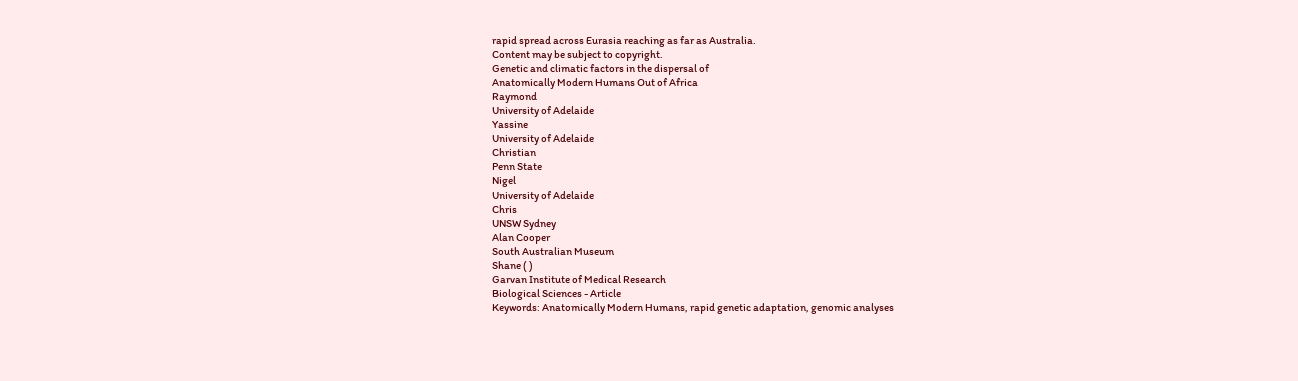rapid spread across Eurasia reaching as far as Australia.
Content may be subject to copyright.
Genetic and climatic factors in the dispersal of
Anatomically Modern Humans Out of Africa
Raymond
University of Adelaide
Yassine
University of Adelaide
Christian
Penn State
Nigel
University of Adelaide
Chris
UNSW Sydney
Alan Cooper
South Australian Museum
Shane ( )
Garvan Institute of Medical Research
Biological Sciences - Article
Keywords: Anatomically Modern Humans, rapid genetic adaptation, genomic analyses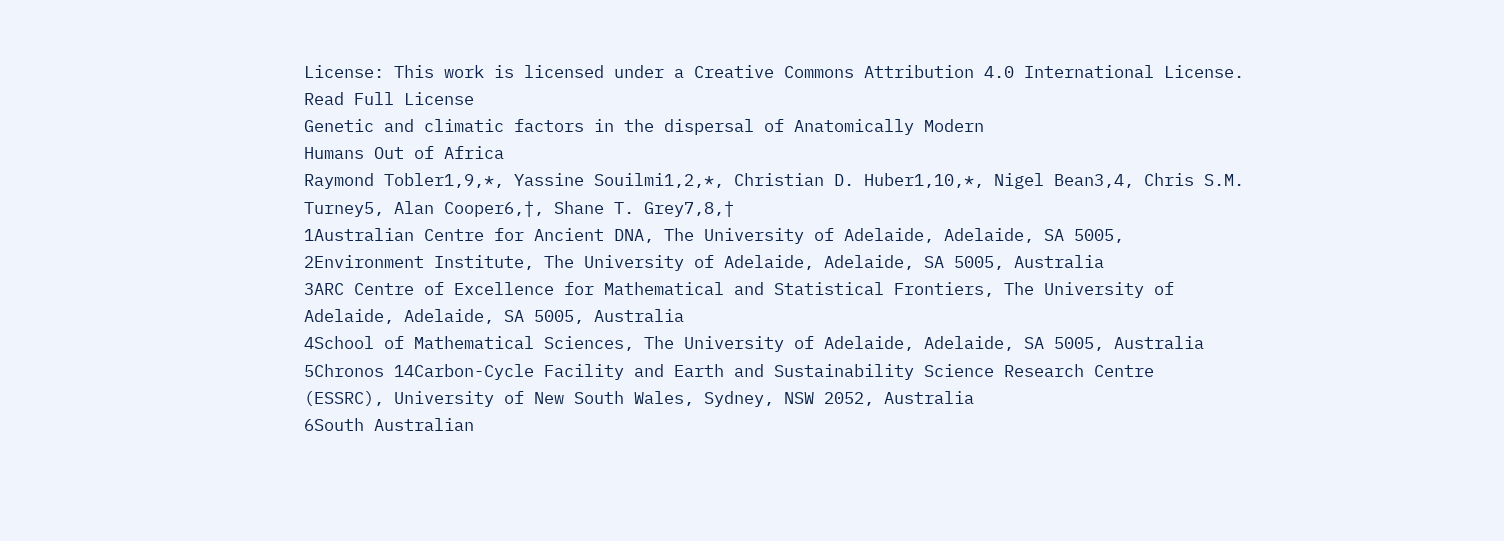License: This work is licensed under a Creative Commons Attribution 4.0 International License.
Read Full License
Genetic and climatic factors in the dispersal of Anatomically Modern
Humans Out of Africa
Raymond Tobler1,9,*, Yassine Souilmi1,2,*, Christian D. Huber1,10,*, Nigel Bean3,4, Chris S.M.
Turney5, Alan Cooper6,†, Shane T. Grey7,8,†
1Australian Centre for Ancient DNA, The University of Adelaide, Adelaide, SA 5005,
2Environment Institute, The University of Adelaide, Adelaide, SA 5005, Australia
3ARC Centre of Excellence for Mathematical and Statistical Frontiers, The University of
Adelaide, Adelaide, SA 5005, Australia
4School of Mathematical Sciences, The University of Adelaide, Adelaide, SA 5005, Australia
5Chronos 14Carbon-Cycle Facility and Earth and Sustainability Science Research Centre
(ESSRC), University of New South Wales, Sydney, NSW 2052, Australia
6South Australian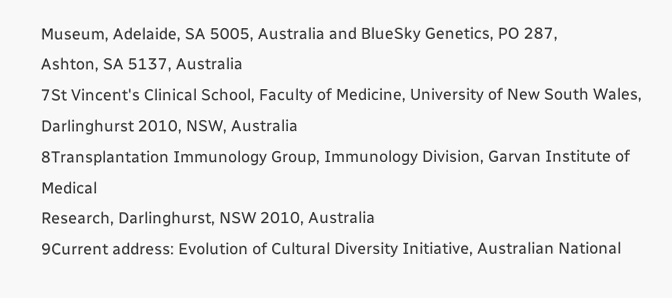Museum, Adelaide, SA 5005, Australia and BlueSky Genetics, PO 287,
Ashton, SA 5137, Australia
7St Vincent's Clinical School, Faculty of Medicine, University of New South Wales,
Darlinghurst 2010, NSW, Australia
8Transplantation Immunology Group, Immunology Division, Garvan Institute of Medical
Research, Darlinghurst, NSW 2010, Australia
9Current address: Evolution of Cultural Diversity Initiative, Australian National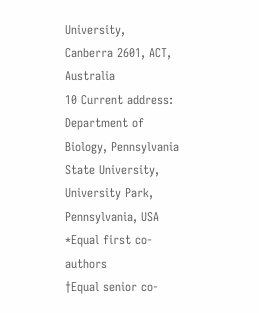University,
Canberra 2601, ACT, Australia
10 Current address: Department of Biology, Pennsylvania State University, University Park,
Pennsylvania, USA
*Equal first co-authors
†Equal senior co-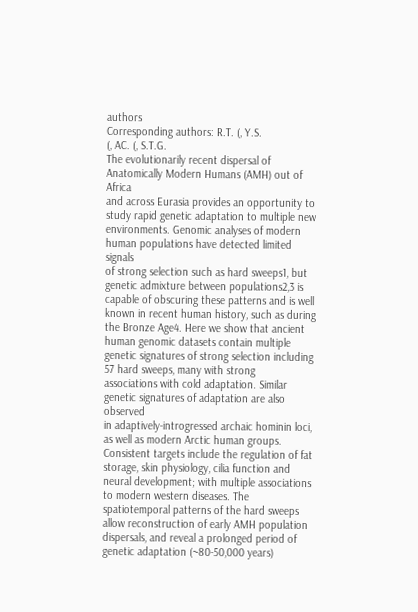authors
Corresponding authors: R.T. (, Y.S.
(, AC. (, S.T.G.
The evolutionarily recent dispersal of Anatomically Modern Humans (AMH) out of Africa
and across Eurasia provides an opportunity to study rapid genetic adaptation to multiple new
environments. Genomic analyses of modern human populations have detected limited signals
of strong selection such as hard sweeps1, but genetic admixture between populations2,3 is
capable of obscuring these patterns and is well known in recent human history, such as during
the Bronze Age4. Here we show that ancient human genomic datasets contain multiple
genetic signatures of strong selection including 57 hard sweeps, many with strong
associations with cold adaptation. Similar genetic signatures of adaptation are also observed
in adaptively-introgressed archaic hominin loci, as well as modern Arctic human groups.
Consistent targets include the regulation of fat storage, skin physiology, cilia function and
neural development; with multiple associations to modern western diseases. The
spatiotemporal patterns of the hard sweeps allow reconstruction of early AMH population
dispersals, and reveal a prolonged period of genetic adaptation (~80-50,000 years)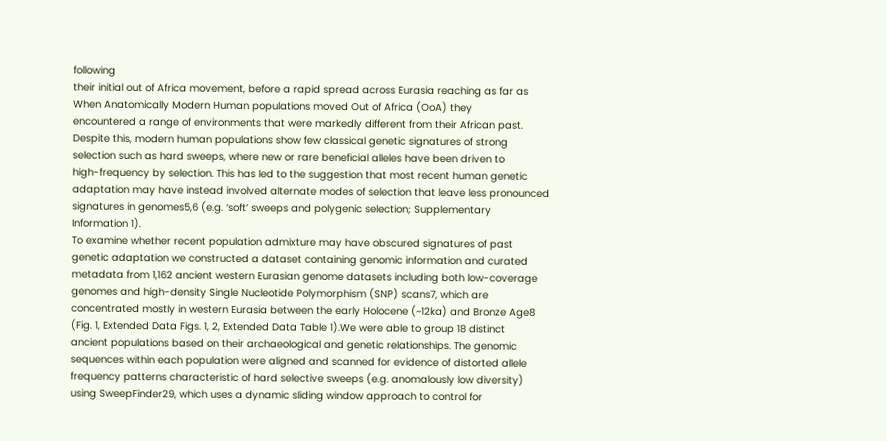following
their initial out of Africa movement, before a rapid spread across Eurasia reaching as far as
When Anatomically Modern Human populations moved Out of Africa (OoA) they
encountered a range of environments that were markedly different from their African past.
Despite this, modern human populations show few classical genetic signatures of strong
selection such as hard sweeps, where new or rare beneficial alleles have been driven to
high-frequency by selection. This has led to the suggestion that most recent human genetic
adaptation may have instead involved alternate modes of selection that leave less pronounced
signatures in genomes5,6 (e.g. ‘soft’ sweeps and polygenic selection; Supplementary
Information 1).
To examine whether recent population admixture may have obscured signatures of past
genetic adaptation we constructed a dataset containing genomic information and curated
metadata from 1,162 ancient western Eurasian genome datasets including both low-coverage
genomes and high-density Single Nucleotide Polymorphism (SNP) scans7, which are
concentrated mostly in western Eurasia between the early Holocene (~12ka) and Bronze Age8
(Fig. 1, Extended Data Figs. 1, 2, Extended Data Table 1).We were able to group 18 distinct
ancient populations based on their archaeological and genetic relationships. The genomic
sequences within each population were aligned and scanned for evidence of distorted allele
frequency patterns characteristic of hard selective sweeps (e.g. anomalously low diversity)
using SweepFinder29, which uses a dynamic sliding window approach to control for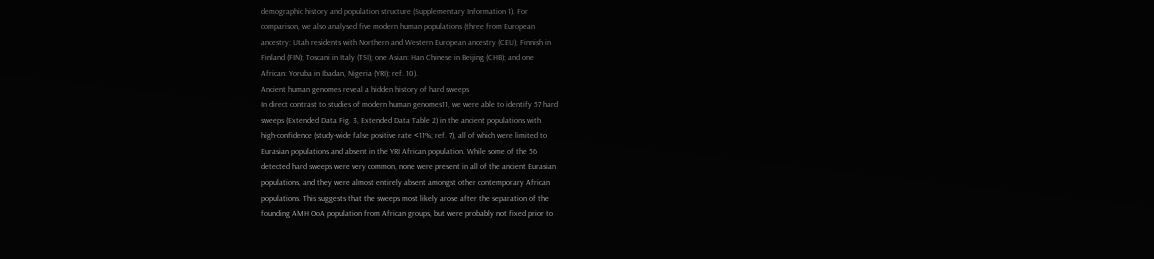demographic history and population structure (Supplementary Information 1). For
comparison, we also analysed five modern human populations (three from European
ancestry: Utah residents with Northern and Western European ancestry (CEU); Finnish in
Finland (FIN); Toscani in Italy (TSI); one Asian: Han Chinese in Beijing (CHB); and one
African: Yoruba in Ibadan, Nigeria (YRI); ref. 10).
Ancient human genomes reveal a hidden history of hard sweeps
In direct contrast to studies of modern human genomes11, we were able to identify 57 hard
sweeps (Extended Data Fig. 3, Extended Data Table 2) in the ancient populations with
high-confidence (study-wide false positive rate <11%; ref. 7), all of which were limited to
Eurasian populations and absent in the YRI African population. While some of the 56
detected hard sweeps were very common, none were present in all of the ancient Eurasian
populations, and they were almost entirely absent amongst other contemporary African
populations. This suggests that the sweeps most likely arose after the separation of the
founding AMH OoA population from African groups, but were probably not fixed prior to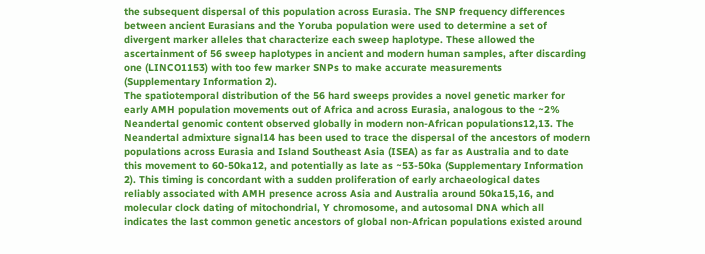the subsequent dispersal of this population across Eurasia. The SNP frequency differences
between ancient Eurasians and the Yoruba population were used to determine a set of
divergent marker alleles that characterize each sweep haplotype. These allowed the
ascertainment of 56 sweep haplotypes in ancient and modern human samples, after discarding
one (LINCO1153) with too few marker SNPs to make accurate measurements
(Supplementary Information 2).
The spatiotemporal distribution of the 56 hard sweeps provides a novel genetic marker for
early AMH population movements out of Africa and across Eurasia, analogous to the ~2%
Neandertal genomic content observed globally in modern non-African populations12,13. The
Neandertal admixture signal14 has been used to trace the dispersal of the ancestors of modern
populations across Eurasia and Island Southeast Asia (ISEA) as far as Australia and to date
this movement to 60-50ka12, and potentially as late as ~53-50ka (Supplementary Information
2). This timing is concordant with a sudden proliferation of early archaeological dates
reliably associated with AMH presence across Asia and Australia around 50ka15,16, and
molecular clock dating of mitochondrial, Y chromosome, and autosomal DNA which all
indicates the last common genetic ancestors of global non-African populations existed around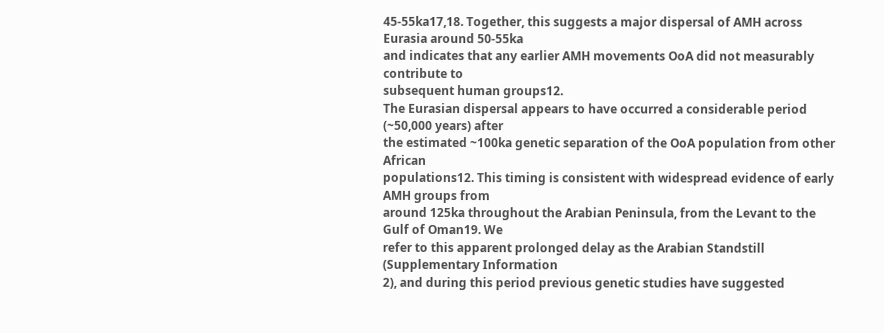45-55ka17,18. Together, this suggests a major dispersal of AMH across Eurasia around 50-55ka
and indicates that any earlier AMH movements OoA did not measurably contribute to
subsequent human groups12.
The Eurasian dispersal appears to have occurred a considerable period (~50,000 years) after
the estimated ~100ka genetic separation of the OoA population from other African
populations12. This timing is consistent with widespread evidence of early AMH groups from
around 125ka throughout the Arabian Peninsula, from the Levant to the Gulf of Oman19. We
refer to this apparent prolonged delay as the Arabian Standstill (Supplementary Information
2), and during this period previous genetic studies have suggested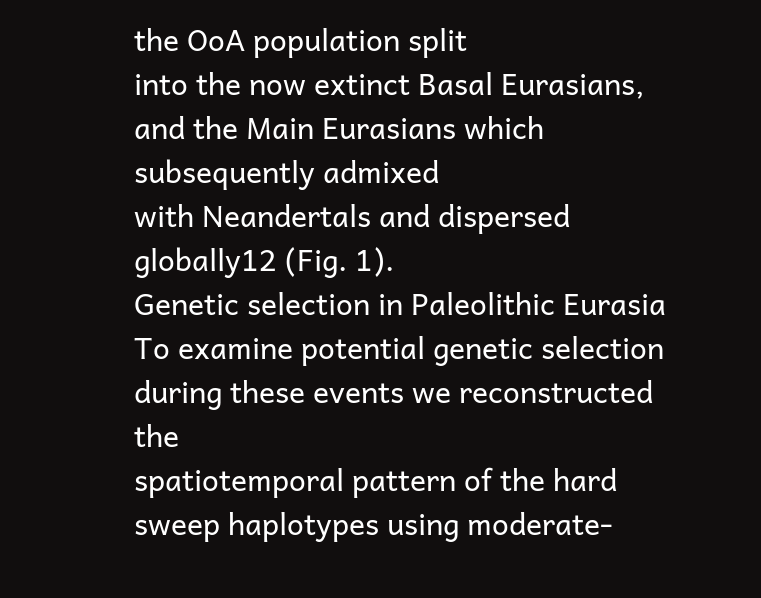the OoA population split
into the now extinct Basal Eurasians, and the Main Eurasians which subsequently admixed
with Neandertals and dispersed globally12 (Fig. 1).
Genetic selection in Paleolithic Eurasia
To examine potential genetic selection during these events we reconstructed the
spatiotemporal pattern of the hard sweep haplotypes using moderate-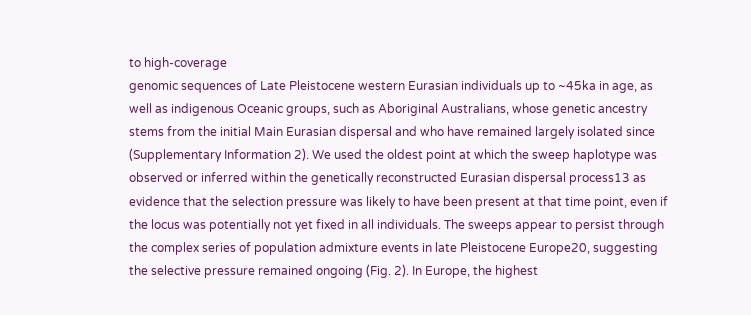to high-coverage
genomic sequences of Late Pleistocene western Eurasian individuals up to ~45ka in age, as
well as indigenous Oceanic groups, such as Aboriginal Australians, whose genetic ancestry
stems from the initial Main Eurasian dispersal and who have remained largely isolated since
(Supplementary Information 2). We used the oldest point at which the sweep haplotype was
observed or inferred within the genetically reconstructed Eurasian dispersal process13 as
evidence that the selection pressure was likely to have been present at that time point, even if
the locus was potentially not yet fixed in all individuals. The sweeps appear to persist through
the complex series of population admixture events in late Pleistocene Europe20, suggesting
the selective pressure remained ongoing (Fig. 2). In Europe, the highest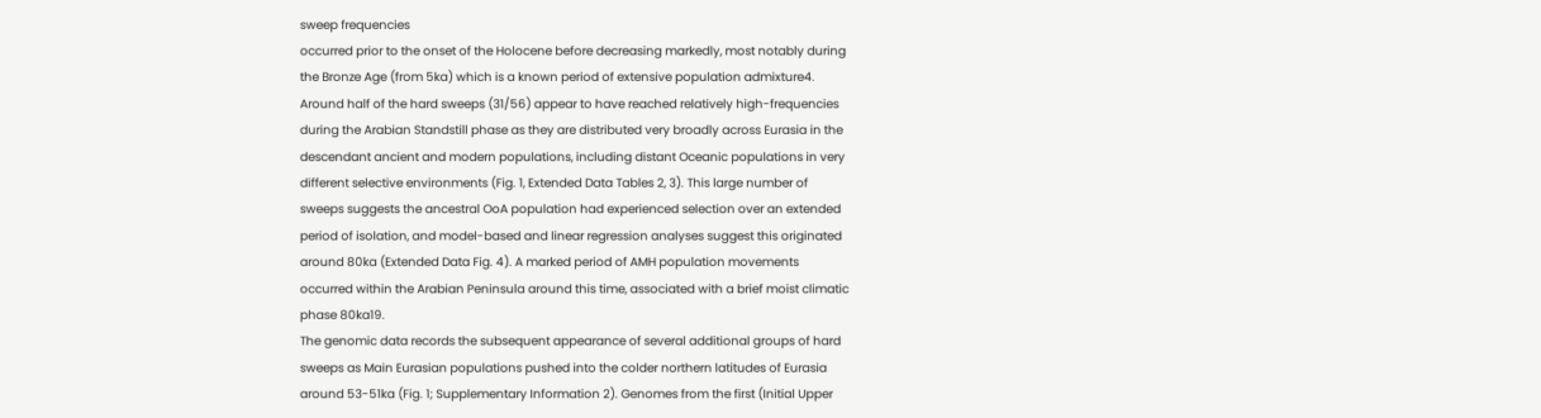sweep frequencies
occurred prior to the onset of the Holocene before decreasing markedly, most notably during
the Bronze Age (from 5ka) which is a known period of extensive population admixture4.
Around half of the hard sweeps (31/56) appear to have reached relatively high-frequencies
during the Arabian Standstill phase as they are distributed very broadly across Eurasia in the
descendant ancient and modern populations, including distant Oceanic populations in very
different selective environments (Fig. 1, Extended Data Tables 2, 3). This large number of
sweeps suggests the ancestral OoA population had experienced selection over an extended
period of isolation, and model-based and linear regression analyses suggest this originated
around 80ka (Extended Data Fig. 4). A marked period of AMH population movements
occurred within the Arabian Peninsula around this time, associated with a brief moist climatic
phase 80ka19.
The genomic data records the subsequent appearance of several additional groups of hard
sweeps as Main Eurasian populations pushed into the colder northern latitudes of Eurasia
around 53-51ka (Fig. 1; Supplementary Information 2). Genomes from the first (Initial Upper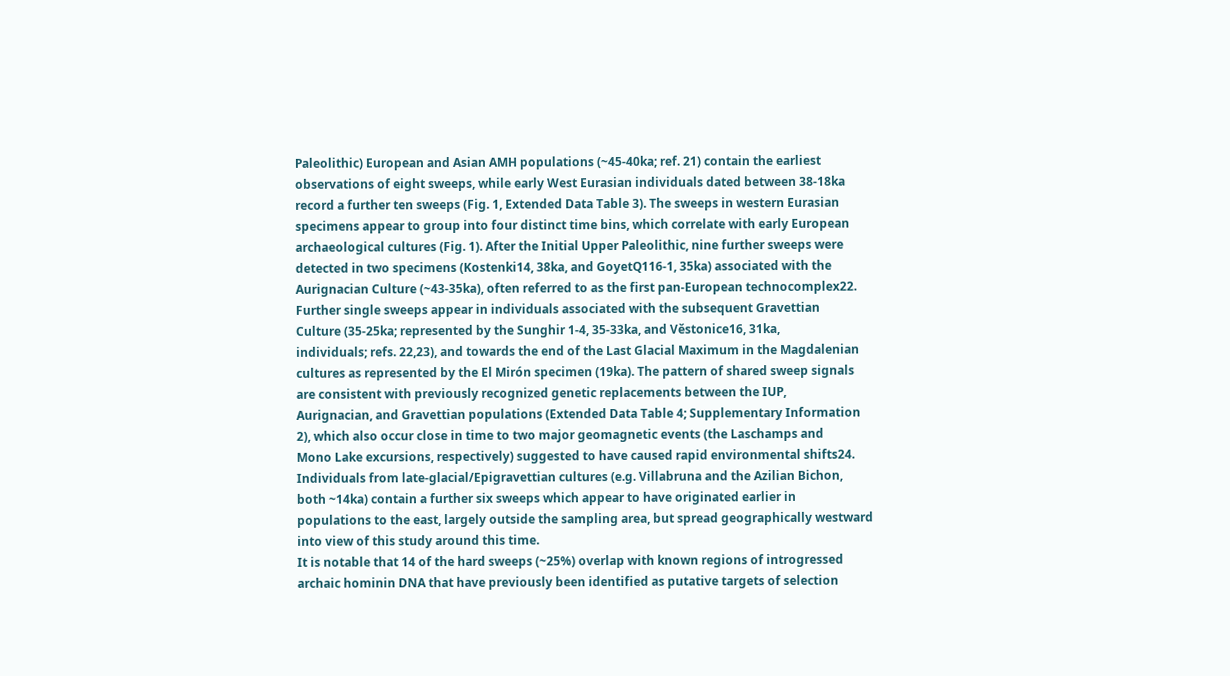Paleolithic) European and Asian AMH populations (~45-40ka; ref. 21) contain the earliest
observations of eight sweeps, while early West Eurasian individuals dated between 38-18ka
record a further ten sweeps (Fig. 1, Extended Data Table 3). The sweeps in western Eurasian
specimens appear to group into four distinct time bins, which correlate with early European
archaeological cultures (Fig. 1). After the Initial Upper Paleolithic, nine further sweeps were
detected in two specimens (Kostenki14, 38ka, and GoyetQ116-1, 35ka) associated with the
Aurignacian Culture (~43-35ka), often referred to as the first pan-European technocomplex22.
Further single sweeps appear in individuals associated with the subsequent Gravettian
Culture (35-25ka; represented by the Sunghir 1-4, 35-33ka, and Věstonice16, 31ka,
individuals; refs. 22,23), and towards the end of the Last Glacial Maximum in the Magdalenian
cultures as represented by the El Mirón specimen (19ka). The pattern of shared sweep signals
are consistent with previously recognized genetic replacements between the IUP,
Aurignacian, and Gravettian populations (Extended Data Table 4; Supplementary Information
2), which also occur close in time to two major geomagnetic events (the Laschamps and
Mono Lake excursions, respectively) suggested to have caused rapid environmental shifts24.
Individuals from late-glacial/Epigravettian cultures (e.g. Villabruna and the Azilian Bichon,
both ~14ka) contain a further six sweeps which appear to have originated earlier in
populations to the east, largely outside the sampling area, but spread geographically westward
into view of this study around this time.
It is notable that 14 of the hard sweeps (~25%) overlap with known regions of introgressed
archaic hominin DNA that have previously been identified as putative targets of selection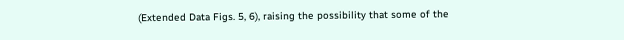(Extended Data Figs. 5, 6), raising the possibility that some of the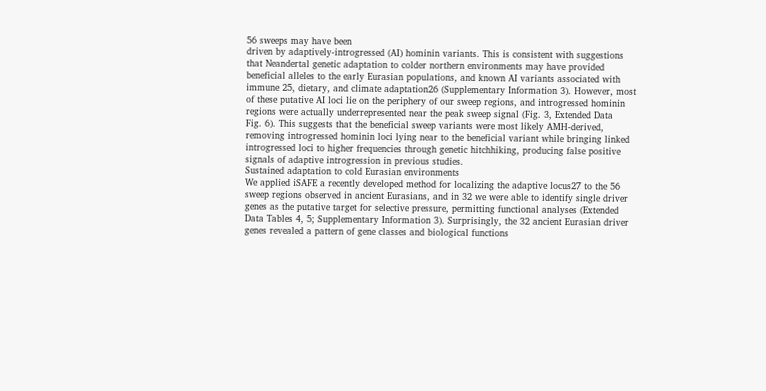56 sweeps may have been
driven by adaptively-introgressed (AI) hominin variants. This is consistent with suggestions
that Neandertal genetic adaptation to colder northern environments may have provided
beneficial alleles to the early Eurasian populations, and known AI variants associated with
immune 25, dietary, and climate adaptation26 (Supplementary Information 3). However, most
of these putative AI loci lie on the periphery of our sweep regions, and introgressed hominin
regions were actually underrepresented near the peak sweep signal (Fig. 3, Extended Data
Fig. 6). This suggests that the beneficial sweep variants were most likely AMH-derived,
removing introgressed hominin loci lying near to the beneficial variant while bringing linked
introgressed loci to higher frequencies through genetic hitchhiking, producing false positive
signals of adaptive introgression in previous studies.
Sustained adaptation to cold Eurasian environments
We applied iSAFE a recently developed method for localizing the adaptive locus27 to the 56
sweep regions observed in ancient Eurasians, and in 32 we were able to identify single driver
genes as the putative target for selective pressure, permitting functional analyses (Extended
Data Tables 4, 5; Supplementary Information 3). Surprisingly, the 32 ancient Eurasian driver
genes revealed a pattern of gene classes and biological functions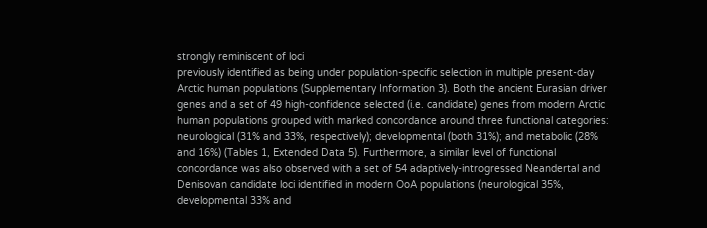strongly reminiscent of loci
previously identified as being under population-specific selection in multiple present-day
Arctic human populations (Supplementary Information 3). Both the ancient Eurasian driver
genes and a set of 49 high-confidence selected (i.e. candidate) genes from modern Arctic
human populations grouped with marked concordance around three functional categories:
neurological (31% and 33%, respectively); developmental (both 31%); and metabolic (28%
and 16%) (Tables 1, Extended Data 5). Furthermore, a similar level of functional
concordance was also observed with a set of 54 adaptively-introgressed Neandertal and
Denisovan candidate loci identified in modern OoA populations (neurological 35%,
developmental 33% and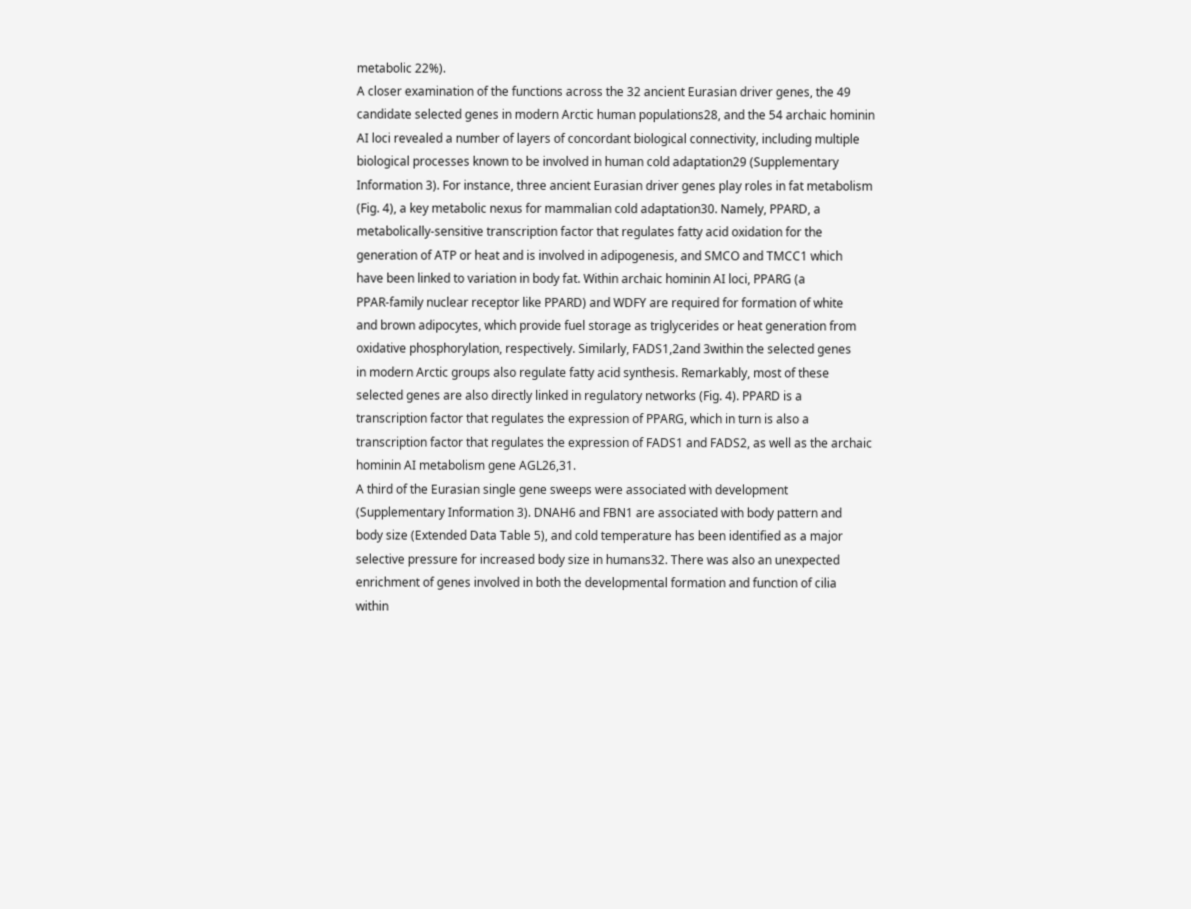metabolic 22%).
A closer examination of the functions across the 32 ancient Eurasian driver genes, the 49
candidate selected genes in modern Arctic human populations28, and the 54 archaic hominin
AI loci revealed a number of layers of concordant biological connectivity, including multiple
biological processes known to be involved in human cold adaptation29 (Supplementary
Information 3). For instance, three ancient Eurasian driver genes play roles in fat metabolism
(Fig. 4), a key metabolic nexus for mammalian cold adaptation30. Namely, PPARD, a
metabolically-sensitive transcription factor that regulates fatty acid oxidation for the
generation of ATP or heat and is involved in adipogenesis, and SMCO and TMCC1 which
have been linked to variation in body fat. Within archaic hominin AI loci, PPARG (a
PPAR-family nuclear receptor like PPARD) and WDFY are required for formation of white
and brown adipocytes, which provide fuel storage as triglycerides or heat generation from
oxidative phosphorylation, respectively. Similarly, FADS1,2and 3within the selected genes
in modern Arctic groups also regulate fatty acid synthesis. Remarkably, most of these
selected genes are also directly linked in regulatory networks (Fig. 4). PPARD is a
transcription factor that regulates the expression of PPARG, which in turn is also a
transcription factor that regulates the expression of FADS1 and FADS2, as well as the archaic
hominin AI metabolism gene AGL26,31.
A third of the Eurasian single gene sweeps were associated with development
(Supplementary Information 3). DNAH6 and FBN1 are associated with body pattern and
body size (Extended Data Table 5), and cold temperature has been identified as a major
selective pressure for increased body size in humans32. There was also an unexpected
enrichment of genes involved in both the developmental formation and function of cilia
within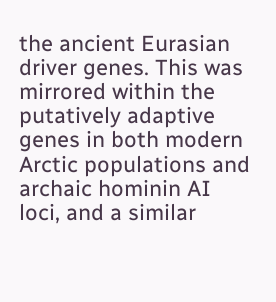the ancient Eurasian driver genes. This was mirrored within the putatively adaptive
genes in both modern Arctic populations and archaic hominin AI loci, and a similar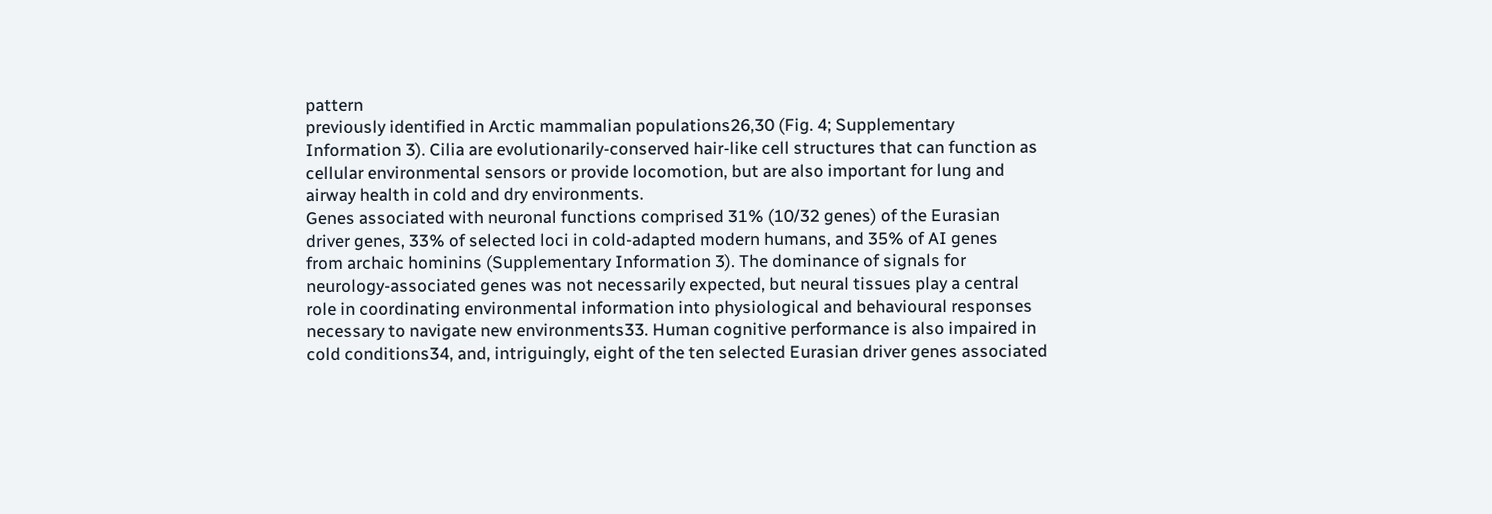pattern
previously identified in Arctic mammalian populations26,30 (Fig. 4; Supplementary
Information 3). Cilia are evolutionarily-conserved hair-like cell structures that can function as
cellular environmental sensors or provide locomotion, but are also important for lung and
airway health in cold and dry environments.
Genes associated with neuronal functions comprised 31% (10/32 genes) of the Eurasian
driver genes, 33% of selected loci in cold-adapted modern humans, and 35% of AI genes
from archaic hominins (Supplementary Information 3). The dominance of signals for
neurology-associated genes was not necessarily expected, but neural tissues play a central
role in coordinating environmental information into physiological and behavioural responses
necessary to navigate new environments33. Human cognitive performance is also impaired in
cold conditions34, and, intriguingly, eight of the ten selected Eurasian driver genes associated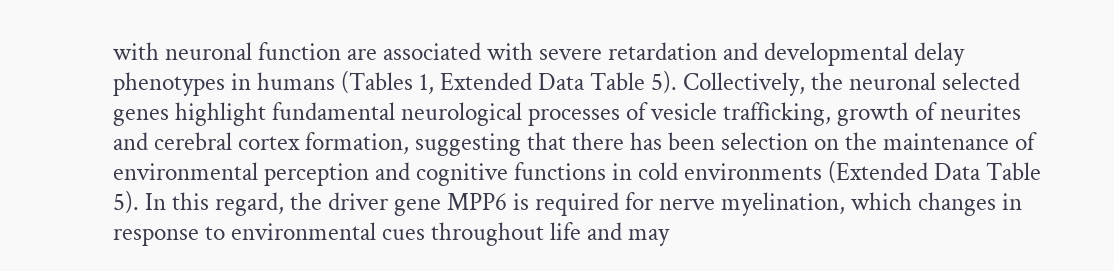with neuronal function are associated with severe retardation and developmental delay
phenotypes in humans (Tables 1, Extended Data Table 5). Collectively, the neuronal selected
genes highlight fundamental neurological processes of vesicle trafficking, growth of neurites
and cerebral cortex formation, suggesting that there has been selection on the maintenance of
environmental perception and cognitive functions in cold environments (Extended Data Table
5). In this regard, the driver gene MPP6 is required for nerve myelination, which changes in
response to environmental cues throughout life and may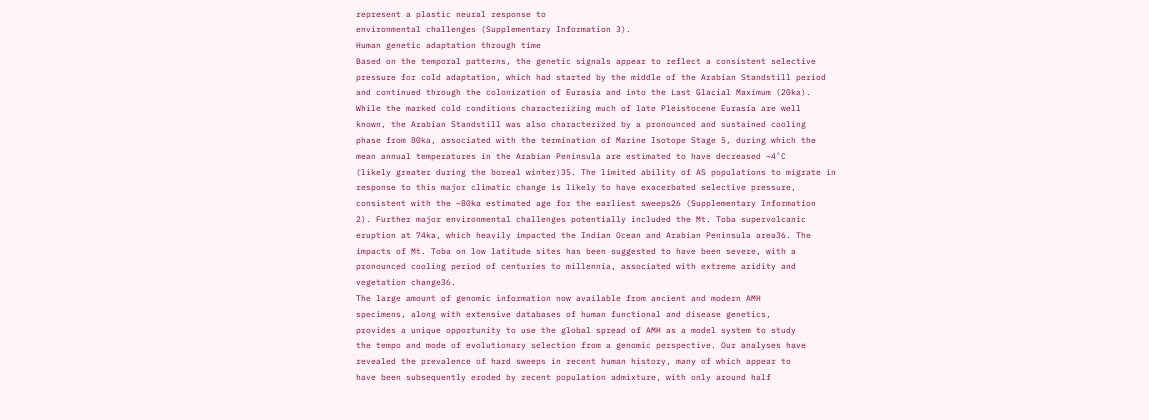represent a plastic neural response to
environmental challenges (Supplementary Information 3).
Human genetic adaptation through time
Based on the temporal patterns, the genetic signals appear to reflect a consistent selective
pressure for cold adaptation, which had started by the middle of the Arabian Standstill period
and continued through the colonization of Eurasia and into the Last Glacial Maximum (20ka).
While the marked cold conditions characterizing much of late Pleistocene Eurasia are well
known, the Arabian Standstill was also characterized by a pronounced and sustained cooling
phase from 80ka, associated with the termination of Marine Isotope Stage 5, during which the
mean annual temperatures in the Arabian Peninsula are estimated to have decreased ~4˚C
(likely greater during the boreal winter)35. The limited ability of AS populations to migrate in
response to this major climatic change is likely to have exacerbated selective pressure,
consistent with the ~80ka estimated age for the earliest sweeps26 (Supplementary Information
2). Further major environmental challenges potentially included the Mt. Toba supervolcanic
eruption at 74ka, which heavily impacted the Indian Ocean and Arabian Peninsula area36. The
impacts of Mt. Toba on low latitude sites has been suggested to have been severe, with a
pronounced cooling period of centuries to millennia, associated with extreme aridity and
vegetation change36.
The large amount of genomic information now available from ancient and modern AMH
specimens, along with extensive databases of human functional and disease genetics,
provides a unique opportunity to use the global spread of AMH as a model system to study
the tempo and mode of evolutionary selection from a genomic perspective. Our analyses have
revealed the prevalence of hard sweeps in recent human history, many of which appear to
have been subsequently eroded by recent population admixture, with only around half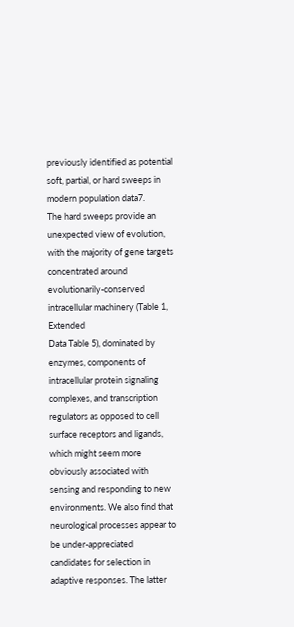previously identified as potential soft, partial, or hard sweeps in modern population data7.
The hard sweeps provide an unexpected view of evolution, with the majority of gene targets
concentrated around evolutionarily-conserved intracellular machinery (Table 1, Extended
Data Table 5), dominated by enzymes, components of intracellular protein signaling
complexes, and transcription regulators as opposed to cell surface receptors and ligands,
which might seem more obviously associated with sensing and responding to new
environments. We also find that neurological processes appear to be under-appreciated
candidates for selection in adaptive responses. The latter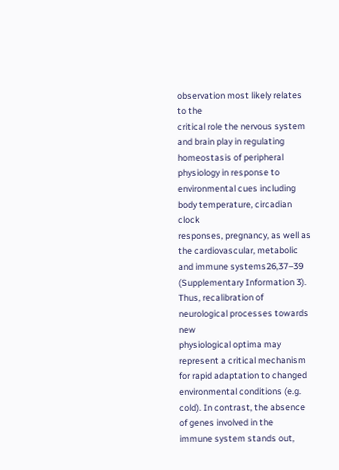observation most likely relates to the
critical role the nervous system and brain play in regulating homeostasis of peripheral
physiology in response to environmental cues including body temperature, circadian clock
responses, pregnancy, as well as the cardiovascular, metabolic and immune systems26,37–39
(Supplementary Information 3). Thus, recalibration of neurological processes towards new
physiological optima may represent a critical mechanism for rapid adaptation to changed
environmental conditions (e.g. cold). In contrast, the absence of genes involved in the
immune system stands out,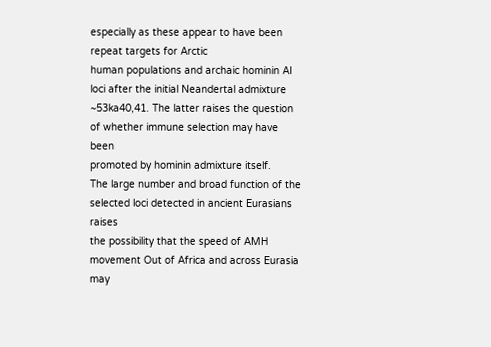especially as these appear to have been repeat targets for Arctic
human populations and archaic hominin AI loci after the initial Neandertal admixture
~53ka40,41. The latter raises the question of whether immune selection may have been
promoted by hominin admixture itself.
The large number and broad function of the selected loci detected in ancient Eurasians raises
the possibility that the speed of AMH movement Out of Africa and across Eurasia may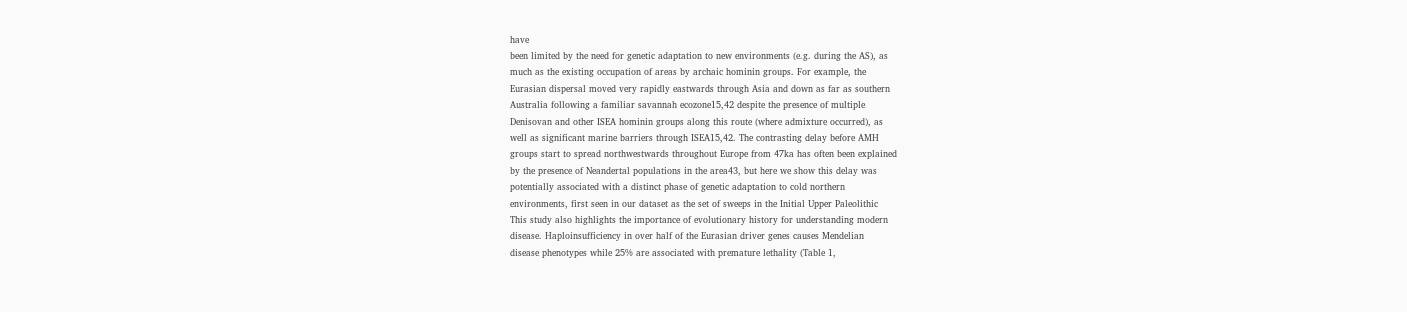have
been limited by the need for genetic adaptation to new environments (e.g. during the AS), as
much as the existing occupation of areas by archaic hominin groups. For example, the
Eurasian dispersal moved very rapidly eastwards through Asia and down as far as southern
Australia following a familiar savannah ecozone15,42 despite the presence of multiple
Denisovan and other ISEA hominin groups along this route (where admixture occurred), as
well as significant marine barriers through ISEA15,42. The contrasting delay before AMH
groups start to spread northwestwards throughout Europe from 47ka has often been explained
by the presence of Neandertal populations in the area43, but here we show this delay was
potentially associated with a distinct phase of genetic adaptation to cold northern
environments, first seen in our dataset as the set of sweeps in the Initial Upper Paleolithic
This study also highlights the importance of evolutionary history for understanding modern
disease. Haploinsufficiency in over half of the Eurasian driver genes causes Mendelian
disease phenotypes while 25% are associated with premature lethality (Table 1,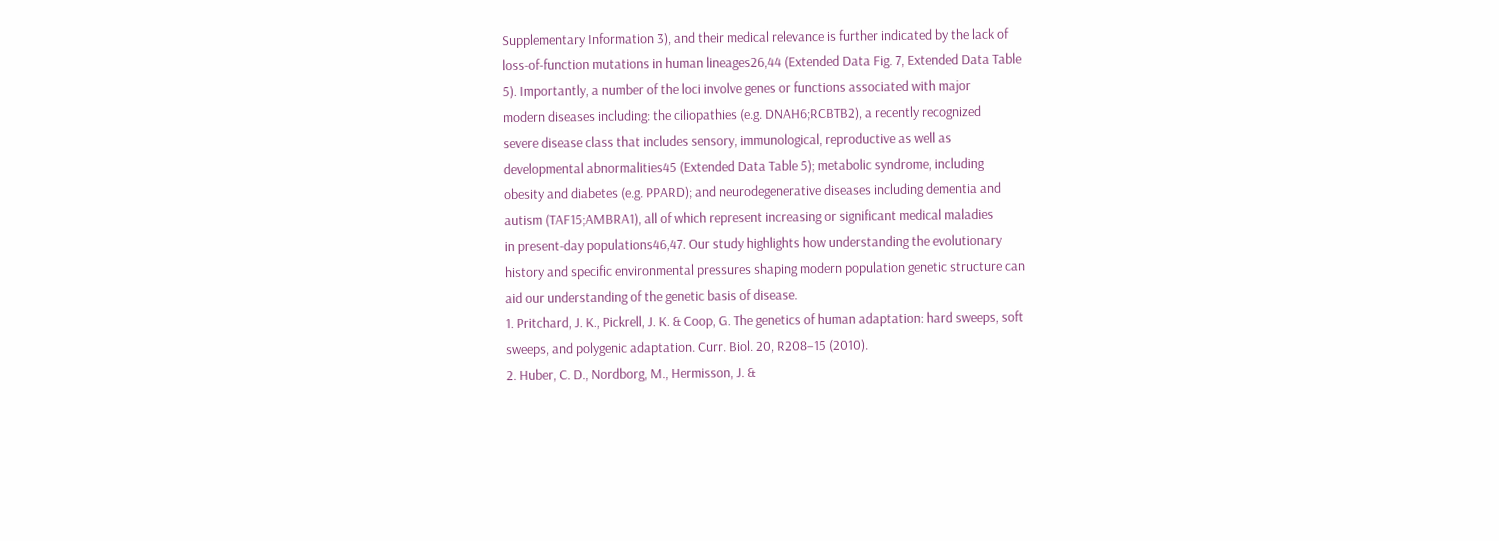Supplementary Information 3), and their medical relevance is further indicated by the lack of
loss-of-function mutations in human lineages26,44 (Extended Data Fig. 7, Extended Data Table
5). Importantly, a number of the loci involve genes or functions associated with major
modern diseases including: the ciliopathies (e.g. DNAH6;RCBTB2), a recently recognized
severe disease class that includes sensory, immunological, reproductive as well as
developmental abnormalities45 (Extended Data Table 5); metabolic syndrome, including
obesity and diabetes (e.g. PPARD); and neurodegenerative diseases including dementia and
autism (TAF15;AMBRA1), all of which represent increasing or significant medical maladies
in present-day populations46,47. Our study highlights how understanding the evolutionary
history and specific environmental pressures shaping modern population genetic structure can
aid our understanding of the genetic basis of disease.
1. Pritchard, J. K., Pickrell, J. K. & Coop, G. The genetics of human adaptation: hard sweeps, soft
sweeps, and polygenic adaptation. Curr. Biol. 20, R208–15 (2010).
2. Huber, C. D., Nordborg, M., Hermisson, J. &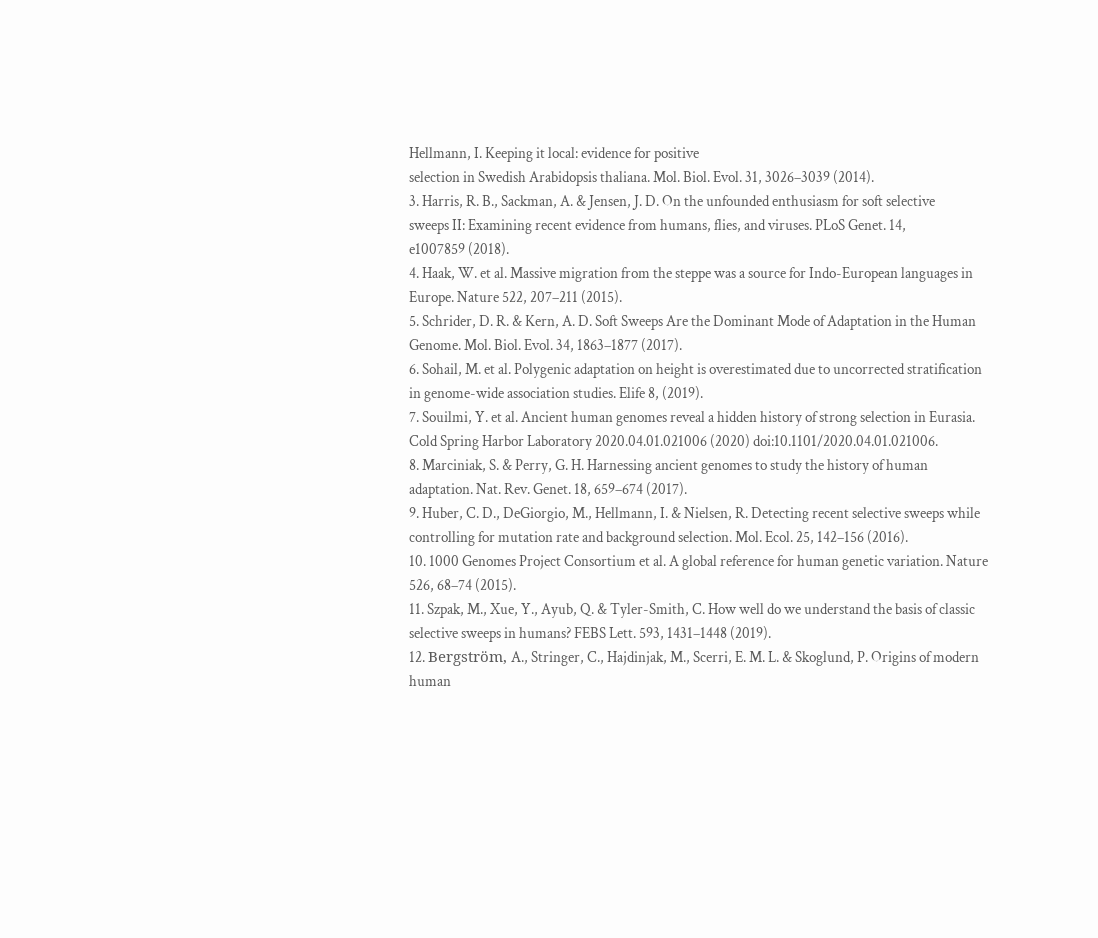Hellmann, I. Keeping it local: evidence for positive
selection in Swedish Arabidopsis thaliana. Mol. Biol. Evol. 31, 3026–3039 (2014).
3. Harris, R. B., Sackman, A. & Jensen, J. D. On the unfounded enthusiasm for soft selective
sweeps II: Examining recent evidence from humans, flies, and viruses. PLoS Genet. 14,
e1007859 (2018).
4. Haak, W. et al. Massive migration from the steppe was a source for Indo-European languages in
Europe. Nature 522, 207–211 (2015).
5. Schrider, D. R. & Kern, A. D. Soft Sweeps Are the Dominant Mode of Adaptation in the Human
Genome. Mol. Biol. Evol. 34, 1863–1877 (2017).
6. Sohail, M. et al. Polygenic adaptation on height is overestimated due to uncorrected stratification
in genome-wide association studies. Elife 8, (2019).
7. Souilmi, Y. et al. Ancient human genomes reveal a hidden history of strong selection in Eurasia.
Cold Spring Harbor Laboratory 2020.04.01.021006 (2020) doi:10.1101/2020.04.01.021006.
8. Marciniak, S. & Perry, G. H. Harnessing ancient genomes to study the history of human
adaptation. Nat. Rev. Genet. 18, 659–674 (2017).
9. Huber, C. D., DeGiorgio, M., Hellmann, I. & Nielsen, R. Detecting recent selective sweeps while
controlling for mutation rate and background selection. Mol. Ecol. 25, 142–156 (2016).
10. 1000 Genomes Project Consortium et al. A global reference for human genetic variation. Nature
526, 68–74 (2015).
11. Szpak, M., Xue, Y., Ayub, Q. & Tyler-Smith, C. How well do we understand the basis of classic
selective sweeps in humans? FEBS Lett. 593, 1431–1448 (2019).
12. Bergström, A., Stringer, C., Hajdinjak, M., Scerri, E. M. L. & Skoglund, P. Origins of modern
human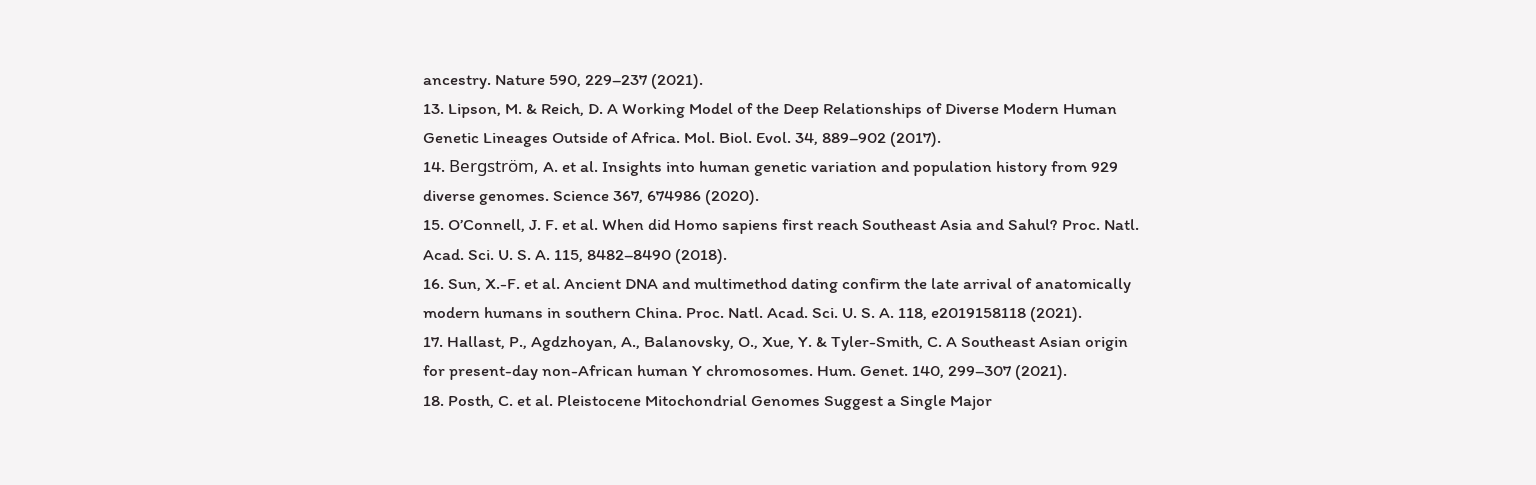ancestry. Nature 590, 229–237 (2021).
13. Lipson, M. & Reich, D. A Working Model of the Deep Relationships of Diverse Modern Human
Genetic Lineages Outside of Africa. Mol. Biol. Evol. 34, 889–902 (2017).
14. Bergström, A. et al. Insights into human genetic variation and population history from 929
diverse genomes. Science 367, 674986 (2020).
15. O’Connell, J. F. et al. When did Homo sapiens first reach Southeast Asia and Sahul? Proc. Natl.
Acad. Sci. U. S. A. 115, 8482–8490 (2018).
16. Sun, X.-F. et al. Ancient DNA and multimethod dating confirm the late arrival of anatomically
modern humans in southern China. Proc. Natl. Acad. Sci. U. S. A. 118, e2019158118 (2021).
17. Hallast, P., Agdzhoyan, A., Balanovsky, O., Xue, Y. & Tyler-Smith, C. A Southeast Asian origin
for present-day non-African human Y chromosomes. Hum. Genet. 140, 299–307 (2021).
18. Posth, C. et al. Pleistocene Mitochondrial Genomes Suggest a Single Major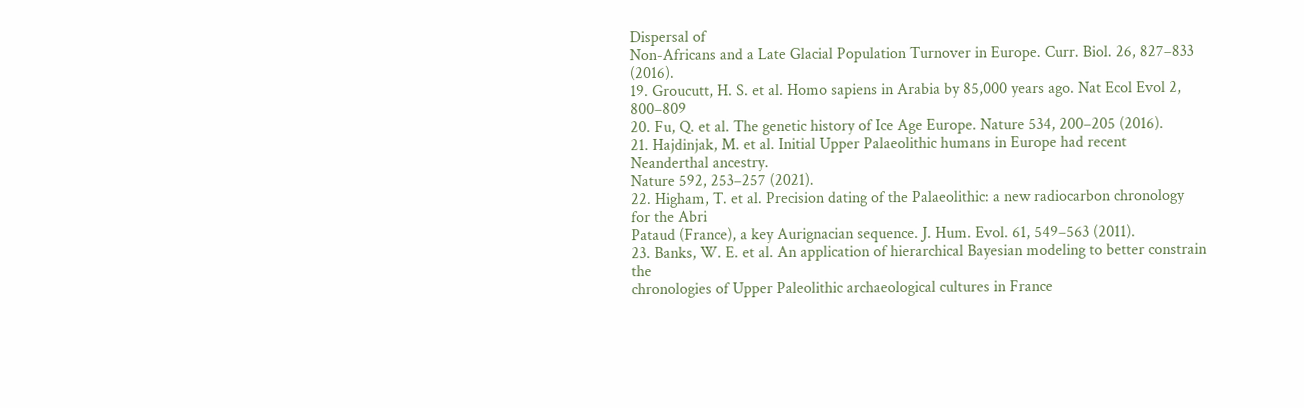Dispersal of
Non-Africans and a Late Glacial Population Turnover in Europe. Curr. Biol. 26, 827–833 (2016).
19. Groucutt, H. S. et al. Homo sapiens in Arabia by 85,000 years ago. Nat Ecol Evol 2, 800–809
20. Fu, Q. et al. The genetic history of Ice Age Europe. Nature 534, 200–205 (2016).
21. Hajdinjak, M. et al. Initial Upper Palaeolithic humans in Europe had recent Neanderthal ancestry.
Nature 592, 253–257 (2021).
22. Higham, T. et al. Precision dating of the Palaeolithic: a new radiocarbon chronology for the Abri
Pataud (France), a key Aurignacian sequence. J. Hum. Evol. 61, 549–563 (2011).
23. Banks, W. E. et al. An application of hierarchical Bayesian modeling to better constrain the
chronologies of Upper Paleolithic archaeological cultures in France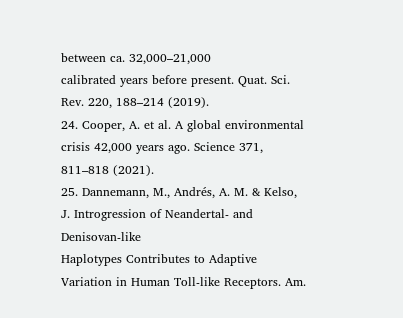between ca. 32,000–21,000
calibrated years before present. Quat. Sci. Rev. 220, 188–214 (2019).
24. Cooper, A. et al. A global environmental crisis 42,000 years ago. Science 371, 811–818 (2021).
25. Dannemann, M., Andrés, A. M. & Kelso, J. Introgression of Neandertal- and Denisovan-like
Haplotypes Contributes to Adaptive Variation in Human Toll-like Receptors. Am.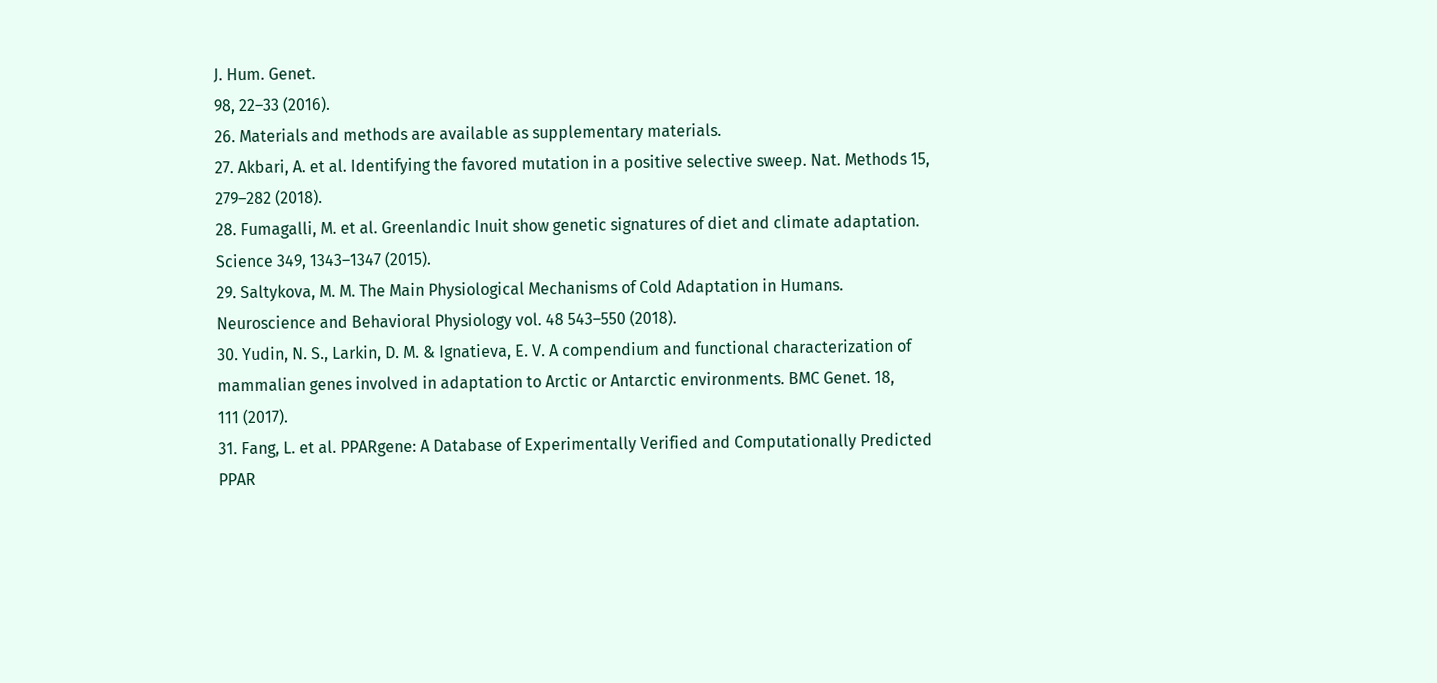J. Hum. Genet.
98, 22–33 (2016).
26. Materials and methods are available as supplementary materials.
27. Akbari, A. et al. Identifying the favored mutation in a positive selective sweep. Nat. Methods 15,
279–282 (2018).
28. Fumagalli, M. et al. Greenlandic Inuit show genetic signatures of diet and climate adaptation.
Science 349, 1343–1347 (2015).
29. Saltykova, M. M. The Main Physiological Mechanisms of Cold Adaptation in Humans.
Neuroscience and Behavioral Physiology vol. 48 543–550 (2018).
30. Yudin, N. S., Larkin, D. M. & Ignatieva, E. V. A compendium and functional characterization of
mammalian genes involved in adaptation to Arctic or Antarctic environments. BMC Genet. 18,
111 (2017).
31. Fang, L. et al. PPARgene: A Database of Experimentally Verified and Computationally Predicted
PPAR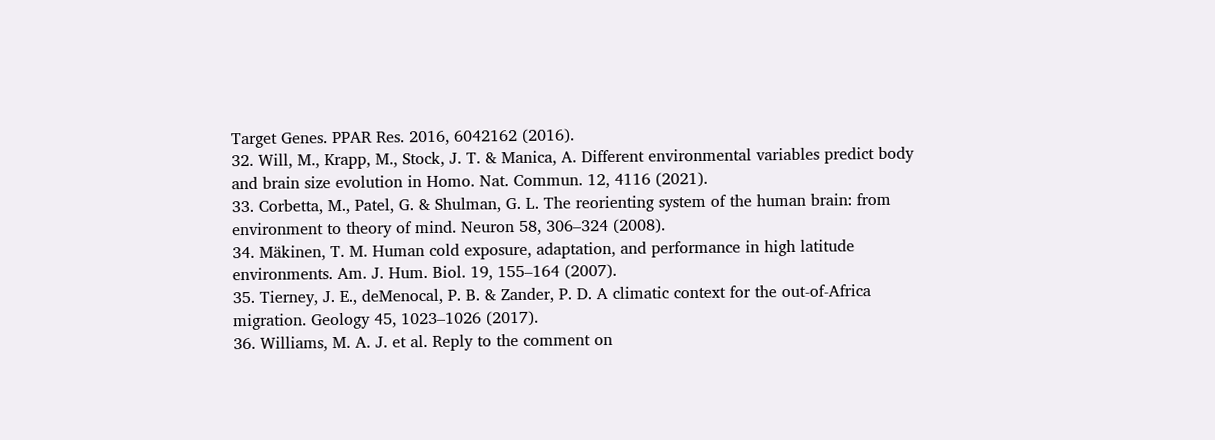Target Genes. PPAR Res. 2016, 6042162 (2016).
32. Will, M., Krapp, M., Stock, J. T. & Manica, A. Different environmental variables predict body
and brain size evolution in Homo. Nat. Commun. 12, 4116 (2021).
33. Corbetta, M., Patel, G. & Shulman, G. L. The reorienting system of the human brain: from
environment to theory of mind. Neuron 58, 306–324 (2008).
34. Mäkinen, T. M. Human cold exposure, adaptation, and performance in high latitude
environments. Am. J. Hum. Biol. 19, 155–164 (2007).
35. Tierney, J. E., deMenocal, P. B. & Zander, P. D. A climatic context for the out-of-Africa
migration. Geology 45, 1023–1026 (2017).
36. Williams, M. A. J. et al. Reply to the comment on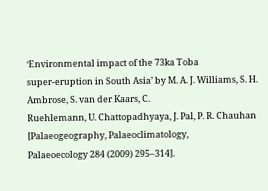‘Environmental impact of the 73ka Toba
super-eruption in South Asia’ by M. A. J. Williams, S. H. Ambrose, S. van der Kaars, C.
Ruehlemann, U. Chattopadhyaya, J. Pal, P. R. Chauhan [Palaeogeography, Palaeoclimatology,
Palaeoecology 284 (2009) 295–314].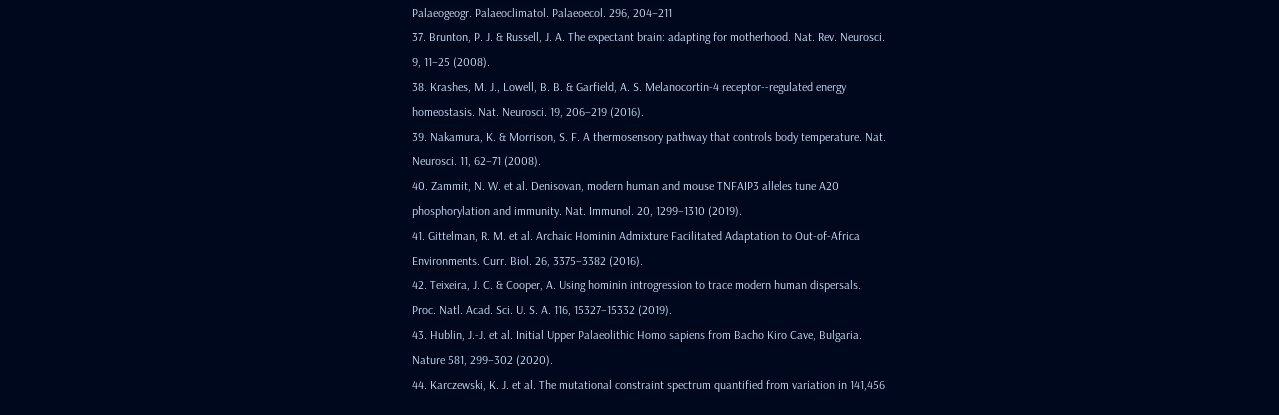Palaeogeogr. Palaeoclimatol. Palaeoecol. 296, 204–211
37. Brunton, P. J. & Russell, J. A. The expectant brain: adapting for motherhood. Nat. Rev. Neurosci.
9, 11–25 (2008).
38. Krashes, M. J., Lowell, B. B. & Garfield, A. S. Melanocortin-4 receptor--regulated energy
homeostasis. Nat. Neurosci. 19, 206–219 (2016).
39. Nakamura, K. & Morrison, S. F. A thermosensory pathway that controls body temperature. Nat.
Neurosci. 11, 62–71 (2008).
40. Zammit, N. W. et al. Denisovan, modern human and mouse TNFAIP3 alleles tune A20
phosphorylation and immunity. Nat. Immunol. 20, 1299–1310 (2019).
41. Gittelman, R. M. et al. Archaic Hominin Admixture Facilitated Adaptation to Out-of-Africa
Environments. Curr. Biol. 26, 3375–3382 (2016).
42. Teixeira, J. C. & Cooper, A. Using hominin introgression to trace modern human dispersals.
Proc. Natl. Acad. Sci. U. S. A. 116, 15327–15332 (2019).
43. Hublin, J.-J. et al. Initial Upper Palaeolithic Homo sapiens from Bacho Kiro Cave, Bulgaria.
Nature 581, 299–302 (2020).
44. Karczewski, K. J. et al. The mutational constraint spectrum quantified from variation in 141,456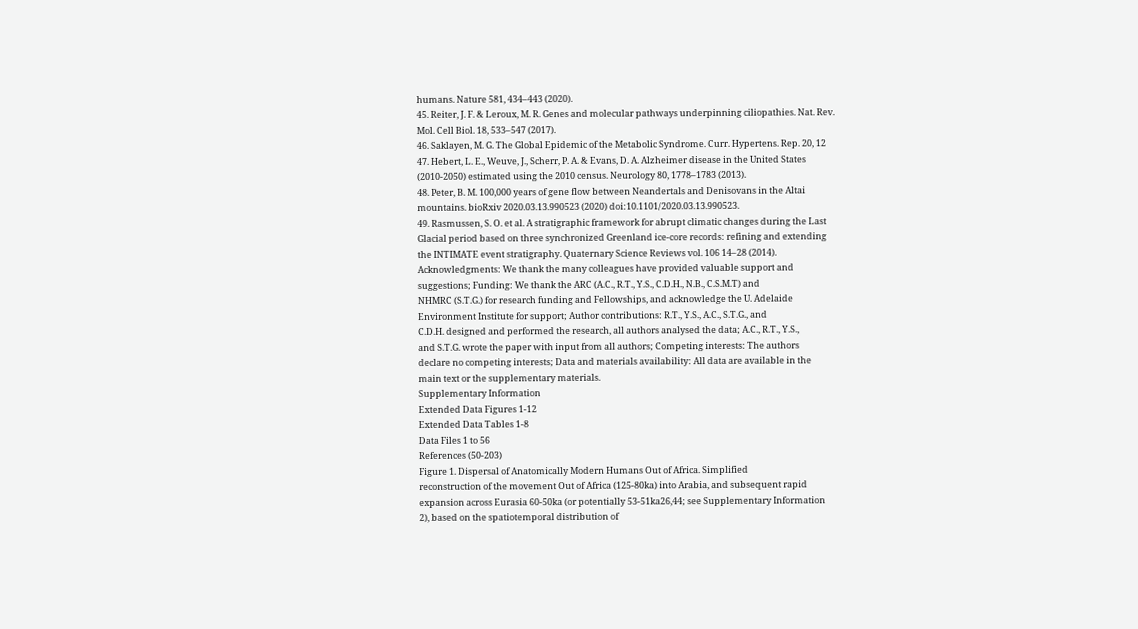humans. Nature 581, 434–443 (2020).
45. Reiter, J. F. & Leroux, M. R. Genes and molecular pathways underpinning ciliopathies. Nat. Rev.
Mol. Cell Biol. 18, 533–547 (2017).
46. Saklayen, M. G. The Global Epidemic of the Metabolic Syndrome. Curr. Hypertens. Rep. 20, 12
47. Hebert, L. E., Weuve, J., Scherr, P. A. & Evans, D. A. Alzheimer disease in the United States
(2010-2050) estimated using the 2010 census. Neurology 80, 1778–1783 (2013).
48. Peter, B. M. 100,000 years of gene flow between Neandertals and Denisovans in the Altai
mountains. bioRxiv 2020.03.13.990523 (2020) doi:10.1101/2020.03.13.990523.
49. Rasmussen, S. O. et al. A stratigraphic framework for abrupt climatic changes during the Last
Glacial period based on three synchronized Greenland ice-core records: refining and extending
the INTIMATE event stratigraphy. Quaternary Science Reviews vol. 106 14–28 (2014).
Acknowledgments: We thank the many colleagues have provided valuable support and
suggestions; Funding: We thank the ARC (A.C., R.T., Y.S., C.D.H., N.B., C.S.M.T) and
NHMRC (S.T.G.) for research funding and Fellowships, and acknowledge the U. Adelaide
Environment Institute for support; Author contributions: R.T., Y.S., A.C., S.T.G., and
C.D.H. designed and performed the research, all authors analysed the data; A.C., R.T., Y.S.,
and S.T.G. wrote the paper with input from all authors; Competing interests: The authors
declare no competing interests; Data and materials availability: All data are available in the
main text or the supplementary materials.
Supplementary Information
Extended Data Figures 1-12
Extended Data Tables 1-8
Data Files 1 to 56
References (50-203)
Figure 1. Dispersal of Anatomically Modern Humans Out of Africa. Simplified
reconstruction of the movement Out of Africa (125-80ka) into Arabia, and subsequent rapid
expansion across Eurasia 60-50ka (or potentially 53-51ka26,44; see Supplementary Information
2), based on the spatiotemporal distribution of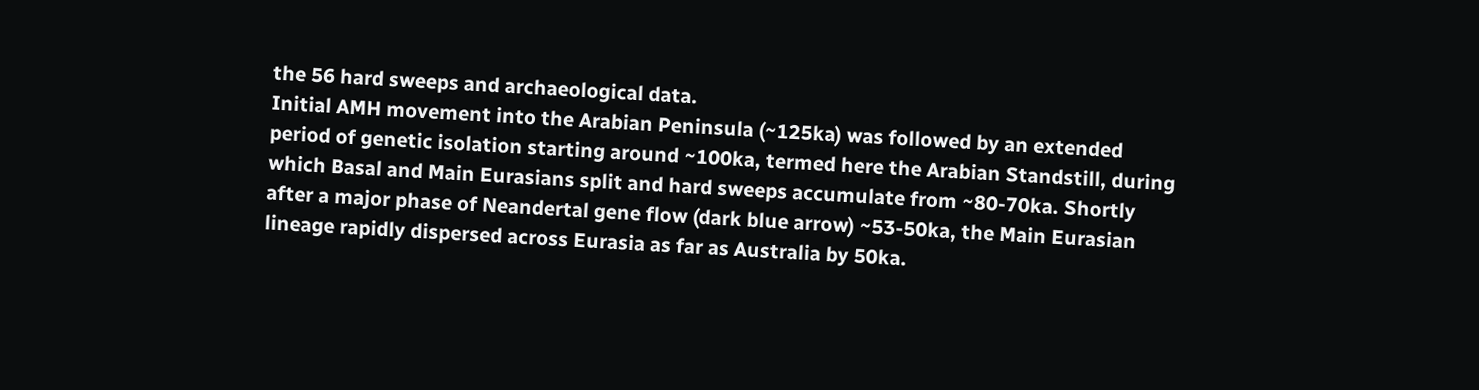the 56 hard sweeps and archaeological data.
Initial AMH movement into the Arabian Peninsula (~125ka) was followed by an extended
period of genetic isolation starting around ~100ka, termed here the Arabian Standstill, during
which Basal and Main Eurasians split and hard sweeps accumulate from ~80-70ka. Shortly
after a major phase of Neandertal gene flow (dark blue arrow) ~53-50ka, the Main Eurasian
lineage rapidly dispersed across Eurasia as far as Australia by 50ka.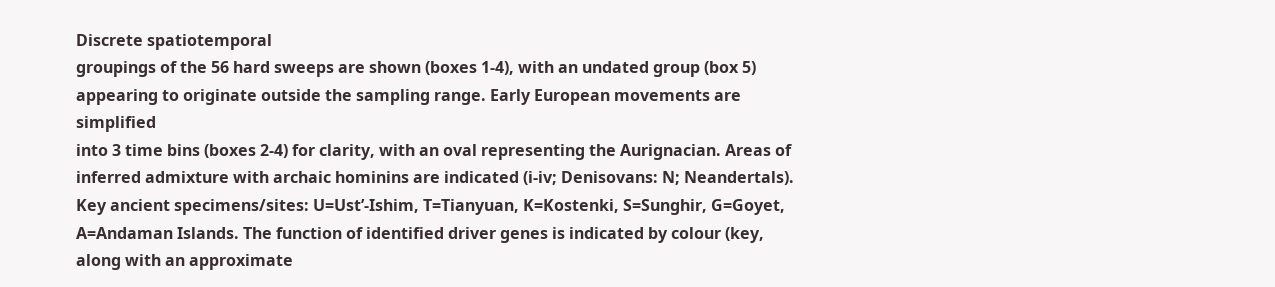Discrete spatiotemporal
groupings of the 56 hard sweeps are shown (boxes 1-4), with an undated group (box 5)
appearing to originate outside the sampling range. Early European movements are simplified
into 3 time bins (boxes 2-4) for clarity, with an oval representing the Aurignacian. Areas of
inferred admixture with archaic hominins are indicated (i-iv; Denisovans: N; Neandertals).
Key ancient specimens/sites: U=Ust’-Ishim, T=Tianyuan, K=Kostenki, S=Sunghir, G=Goyet,
A=Andaman Islands. The function of identified driver genes is indicated by colour (key,
along with an approximate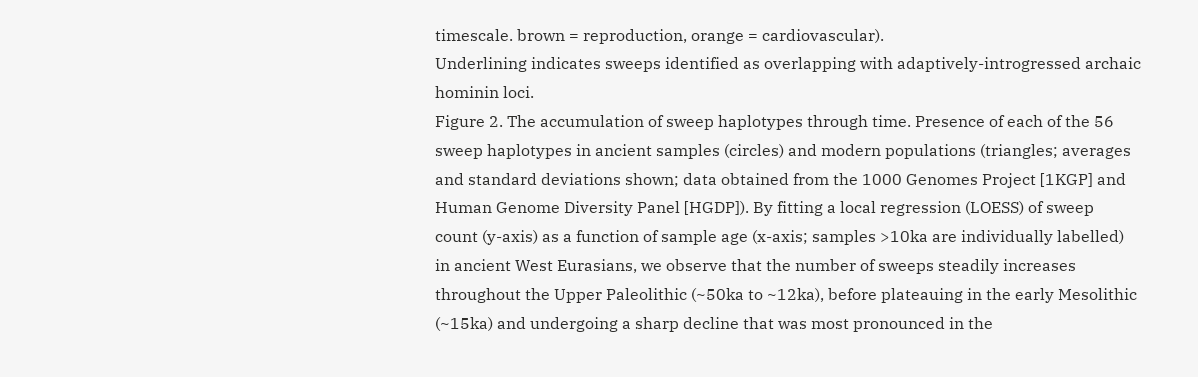timescale. brown = reproduction, orange = cardiovascular).
Underlining indicates sweeps identified as overlapping with adaptively-introgressed archaic
hominin loci.
Figure 2. The accumulation of sweep haplotypes through time. Presence of each of the 56
sweep haplotypes in ancient samples (circles) and modern populations (triangles; averages
and standard deviations shown; data obtained from the 1000 Genomes Project [1KGP] and
Human Genome Diversity Panel [HGDP]). By fitting a local regression (LOESS) of sweep
count (y-axis) as a function of sample age (x-axis; samples >10ka are individually labelled)
in ancient West Eurasians, we observe that the number of sweeps steadily increases
throughout the Upper Paleolithic (~50ka to ~12ka), before plateauing in the early Mesolithic
(~15ka) and undergoing a sharp decline that was most pronounced in the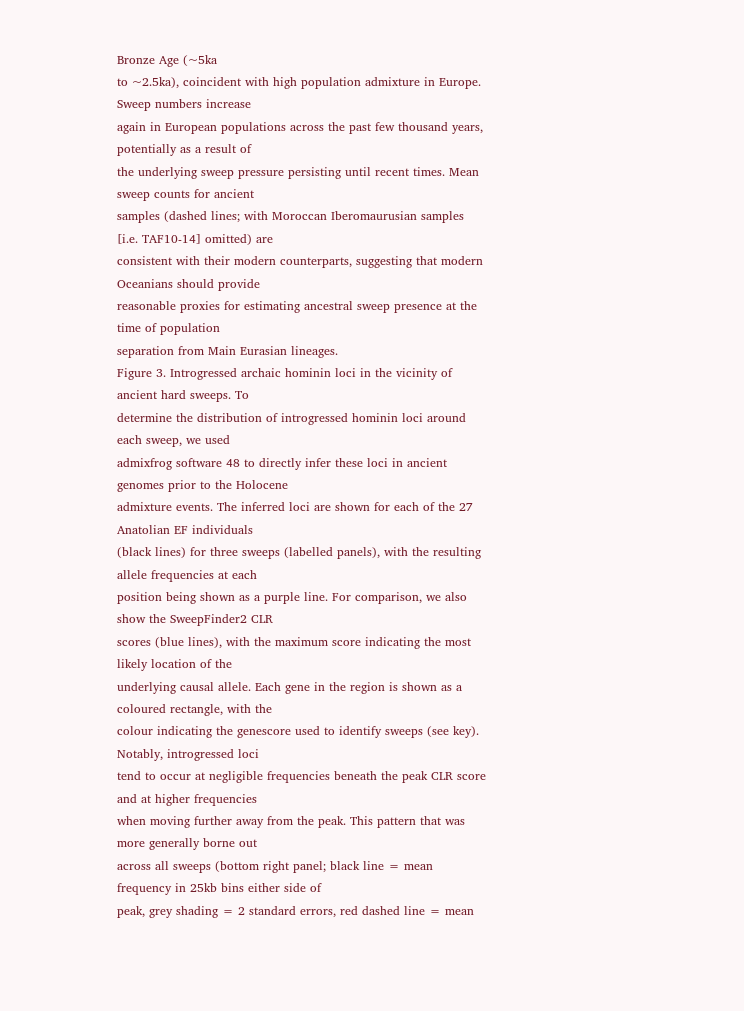Bronze Age (~5ka
to ~2.5ka), coincident with high population admixture in Europe. Sweep numbers increase
again in European populations across the past few thousand years, potentially as a result of
the underlying sweep pressure persisting until recent times. Mean sweep counts for ancient
samples (dashed lines; with Moroccan Iberomaurusian samples [i.e. TAF10-14] omitted) are
consistent with their modern counterparts, suggesting that modern Oceanians should provide
reasonable proxies for estimating ancestral sweep presence at the time of population
separation from Main Eurasian lineages.
Figure 3. Introgressed archaic hominin loci in the vicinity of ancient hard sweeps. To
determine the distribution of introgressed hominin loci around each sweep, we used
admixfrog software 48 to directly infer these loci in ancient genomes prior to the Holocene
admixture events. The inferred loci are shown for each of the 27 Anatolian EF individuals
(black lines) for three sweeps (labelled panels), with the resulting allele frequencies at each
position being shown as a purple line. For comparison, we also show the SweepFinder2 CLR
scores (blue lines), with the maximum score indicating the most likely location of the
underlying causal allele. Each gene in the region is shown as a coloured rectangle, with the
colour indicating the genescore used to identify sweeps (see key). Notably, introgressed loci
tend to occur at negligible frequencies beneath the peak CLR score and at higher frequencies
when moving further away from the peak. This pattern that was more generally borne out
across all sweeps (bottom right panel; black line = mean frequency in 25kb bins either side of
peak, grey shading = 2 standard errors, red dashed line = mean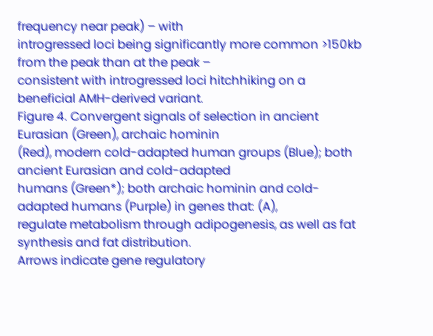frequency near peak) – with
introgressed loci being significantly more common >150kb from the peak than at the peak –
consistent with introgressed loci hitchhiking on a beneficial AMH-derived variant.
Figure 4. Convergent signals of selection in ancient Eurasian (Green), archaic hominin
(Red), modern cold-adapted human groups (Blue); both ancient Eurasian and cold-adapted
humans (Green*); both archaic hominin and cold-adapted humans (Purple) in genes that: (A),
regulate metabolism through adipogenesis, as well as fat synthesis and fat distribution.
Arrows indicate gene regulatory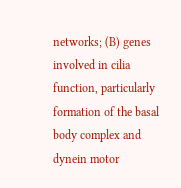networks; (B) genes involved in cilia function, particularly
formation of the basal body complex and dynein motor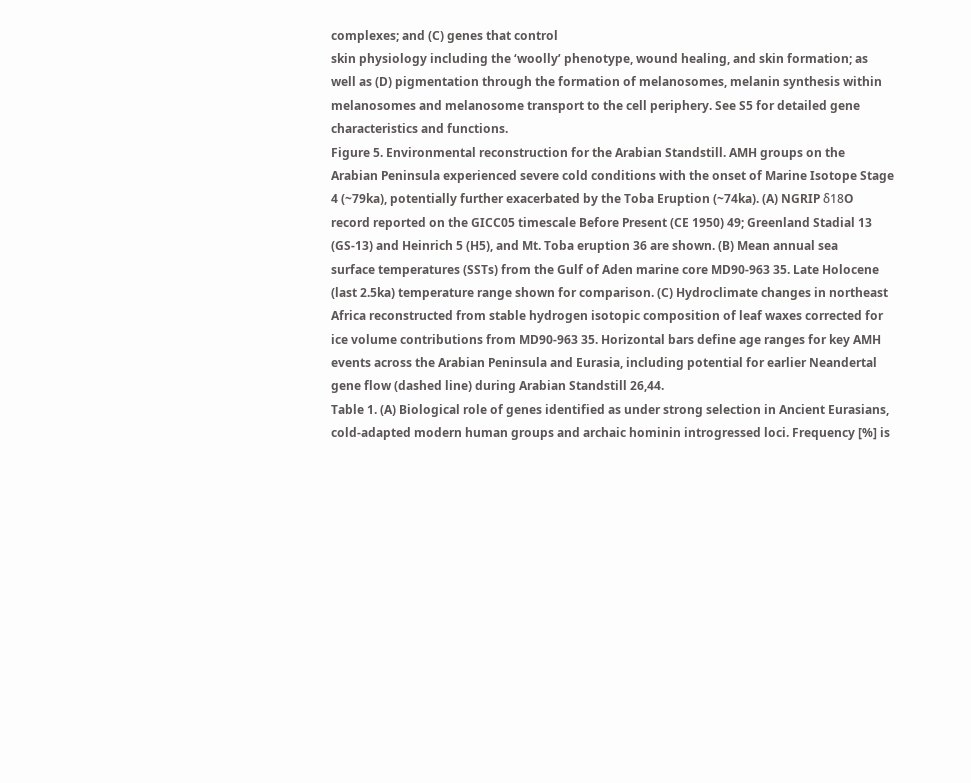complexes; and (C) genes that control
skin physiology including the ‘woolly’ phenotype, wound healing, and skin formation; as
well as (D) pigmentation through the formation of melanosomes, melanin synthesis within
melanosomes and melanosome transport to the cell periphery. See S5 for detailed gene
characteristics and functions.
Figure 5. Environmental reconstruction for the Arabian Standstill. AMH groups on the
Arabian Peninsula experienced severe cold conditions with the onset of Marine Isotope Stage
4 (~79ka), potentially further exacerbated by the Toba Eruption (~74ka). (A) NGRIP δ18O
record reported on the GICC05 timescale Before Present (CE 1950) 49; Greenland Stadial 13
(GS-13) and Heinrich 5 (H5), and Mt. Toba eruption 36 are shown. (B) Mean annual sea
surface temperatures (SSTs) from the Gulf of Aden marine core MD90-963 35. Late Holocene
(last 2.5ka) temperature range shown for comparison. (C) Hydroclimate changes in northeast
Africa reconstructed from stable hydrogen isotopic composition of leaf waxes corrected for
ice volume contributions from MD90-963 35. Horizontal bars define age ranges for key AMH
events across the Arabian Peninsula and Eurasia, including potential for earlier Neandertal
gene flow (dashed line) during Arabian Standstill 26,44.
Table 1. (A) Biological role of genes identified as under strong selection in Ancient Eurasians,
cold-adapted modern human groups and archaic hominin introgressed loci. Frequency [%] is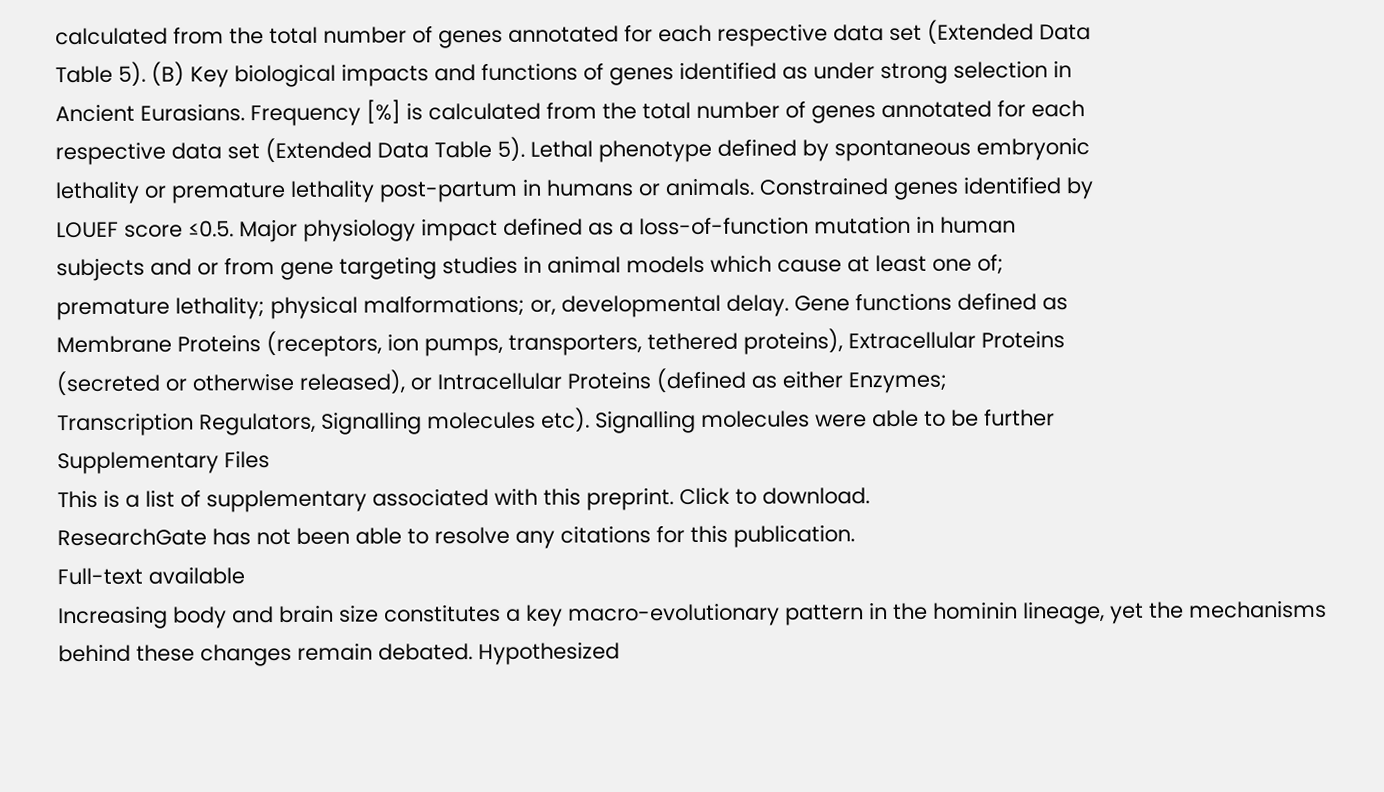calculated from the total number of genes annotated for each respective data set (Extended Data
Table 5). (B) Key biological impacts and functions of genes identified as under strong selection in
Ancient Eurasians. Frequency [%] is calculated from the total number of genes annotated for each
respective data set (Extended Data Table 5). Lethal phenotype defined by spontaneous embryonic
lethality or premature lethality post-partum in humans or animals. Constrained genes identified by
LOUEF score ≤0.5. Major physiology impact defined as a loss-of-function mutation in human
subjects and or from gene targeting studies in animal models which cause at least one of;
premature lethality; physical malformations; or, developmental delay. Gene functions defined as
Membrane Proteins (receptors, ion pumps, transporters, tethered proteins), Extracellular Proteins
(secreted or otherwise released), or Intracellular Proteins (defined as either Enzymes;
Transcription Regulators, Signalling molecules etc). Signalling molecules were able to be further
Supplementary Files
This is a list of supplementary associated with this preprint. Click to download.
ResearchGate has not been able to resolve any citations for this publication.
Full-text available
Increasing body and brain size constitutes a key macro-evolutionary pattern in the hominin lineage, yet the mechanisms behind these changes remain debated. Hypothesized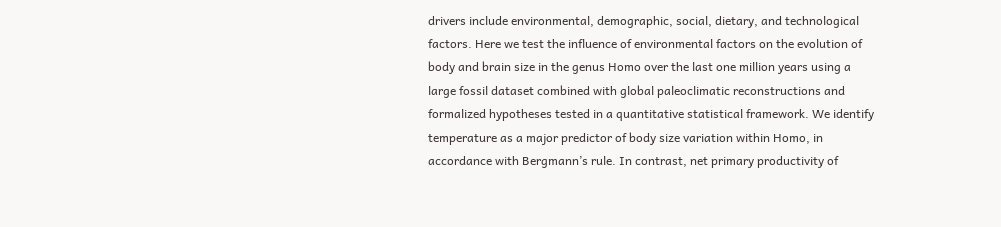drivers include environmental, demographic, social, dietary, and technological factors. Here we test the influence of environmental factors on the evolution of body and brain size in the genus Homo over the last one million years using a large fossil dataset combined with global paleoclimatic reconstructions and formalized hypotheses tested in a quantitative statistical framework. We identify temperature as a major predictor of body size variation within Homo, in accordance with Bergmann’s rule. In contrast, net primary productivity of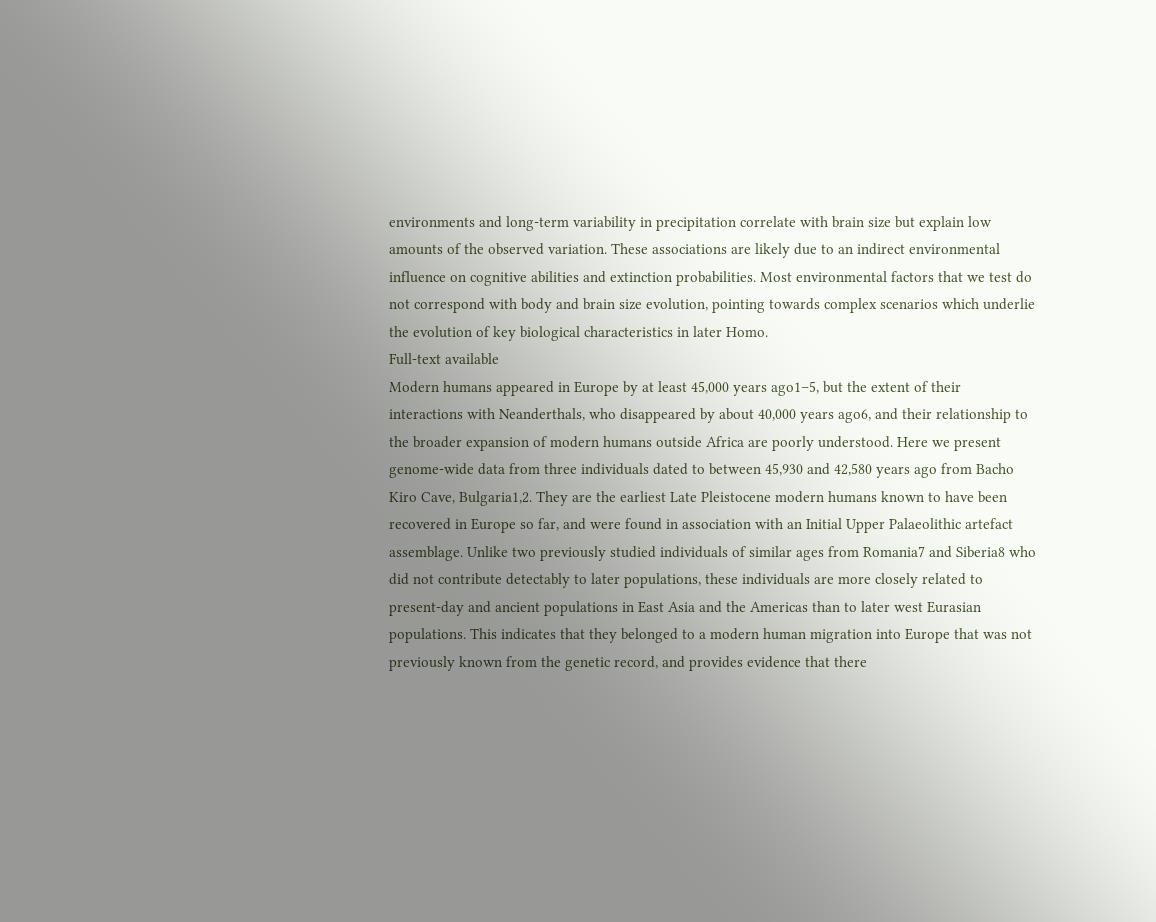environments and long-term variability in precipitation correlate with brain size but explain low amounts of the observed variation. These associations are likely due to an indirect environmental influence on cognitive abilities and extinction probabilities. Most environmental factors that we test do not correspond with body and brain size evolution, pointing towards complex scenarios which underlie the evolution of key biological characteristics in later Homo.
Full-text available
Modern humans appeared in Europe by at least 45,000 years ago1–5, but the extent of their interactions with Neanderthals, who disappeared by about 40,000 years ago6, and their relationship to the broader expansion of modern humans outside Africa are poorly understood. Here we present genome-wide data from three individuals dated to between 45,930 and 42,580 years ago from Bacho Kiro Cave, Bulgaria1,2. They are the earliest Late Pleistocene modern humans known to have been recovered in Europe so far, and were found in association with an Initial Upper Palaeolithic artefact assemblage. Unlike two previously studied individuals of similar ages from Romania7 and Siberia8 who did not contribute detectably to later populations, these individuals are more closely related to present-day and ancient populations in East Asia and the Americas than to later west Eurasian populations. This indicates that they belonged to a modern human migration into Europe that was not previously known from the genetic record, and provides evidence that there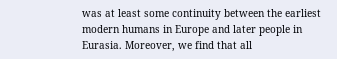was at least some continuity between the earliest modern humans in Europe and later people in Eurasia. Moreover, we find that all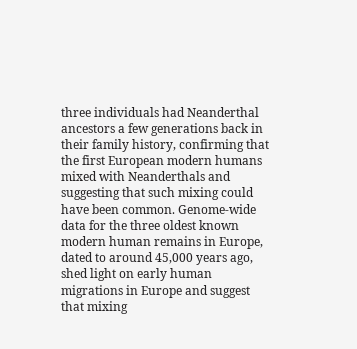three individuals had Neanderthal ancestors a few generations back in their family history, confirming that the first European modern humans mixed with Neanderthals and suggesting that such mixing could have been common. Genome-wide data for the three oldest known modern human remains in Europe, dated to around 45,000 years ago, shed light on early human migrations in Europe and suggest that mixing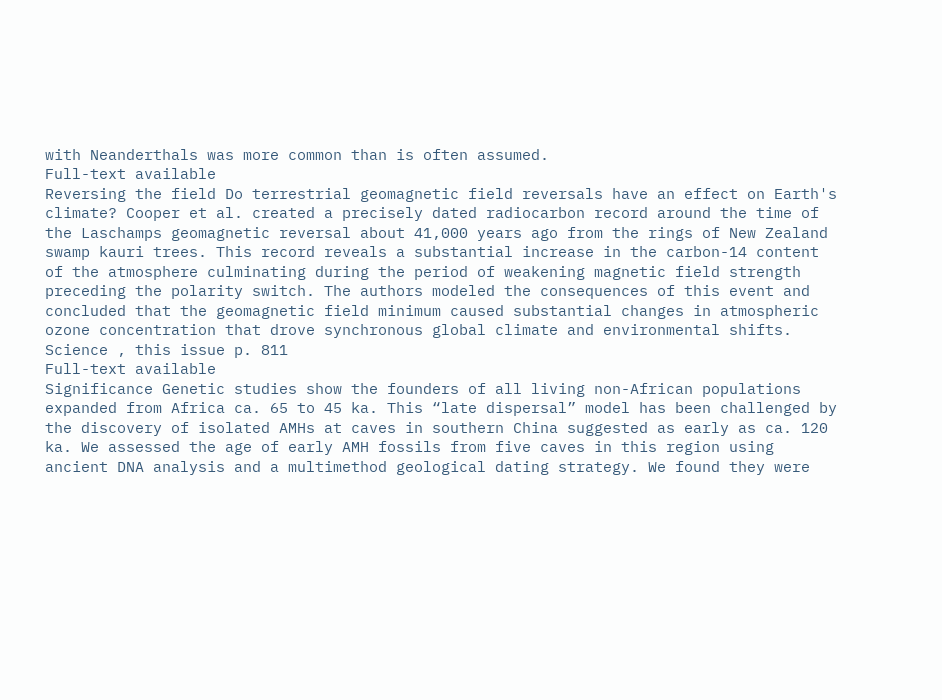with Neanderthals was more common than is often assumed.
Full-text available
Reversing the field Do terrestrial geomagnetic field reversals have an effect on Earth's climate? Cooper et al. created a precisely dated radiocarbon record around the time of the Laschamps geomagnetic reversal about 41,000 years ago from the rings of New Zealand swamp kauri trees. This record reveals a substantial increase in the carbon-14 content of the atmosphere culminating during the period of weakening magnetic field strength preceding the polarity switch. The authors modeled the consequences of this event and concluded that the geomagnetic field minimum caused substantial changes in atmospheric ozone concentration that drove synchronous global climate and environmental shifts. Science , this issue p. 811
Full-text available
Significance Genetic studies show the founders of all living non-African populations expanded from Africa ca. 65 to 45 ka. This “late dispersal” model has been challenged by the discovery of isolated AMHs at caves in southern China suggested as early as ca. 120 ka. We assessed the age of early AMH fossils from five caves in this region using ancient DNA analysis and a multimethod geological dating strategy. We found they were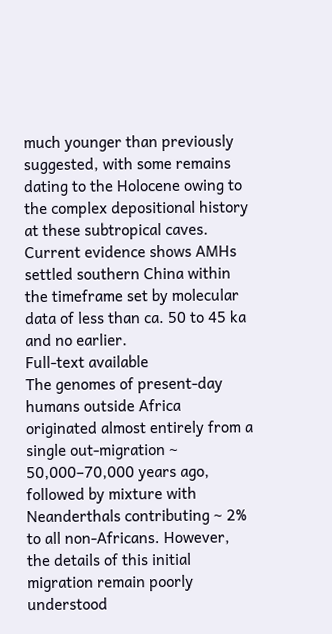much younger than previously suggested, with some remains dating to the Holocene owing to the complex depositional history at these subtropical caves. Current evidence shows AMHs settled southern China within the timeframe set by molecular data of less than ca. 50 to 45 ka and no earlier.
Full-text available
The genomes of present-day humans outside Africa originated almost entirely from a single out-migration ~ 50,000–70,000 years ago, followed by mixture with Neanderthals contributing ~ 2% to all non-Africans. However, the details of this initial migration remain poorly understood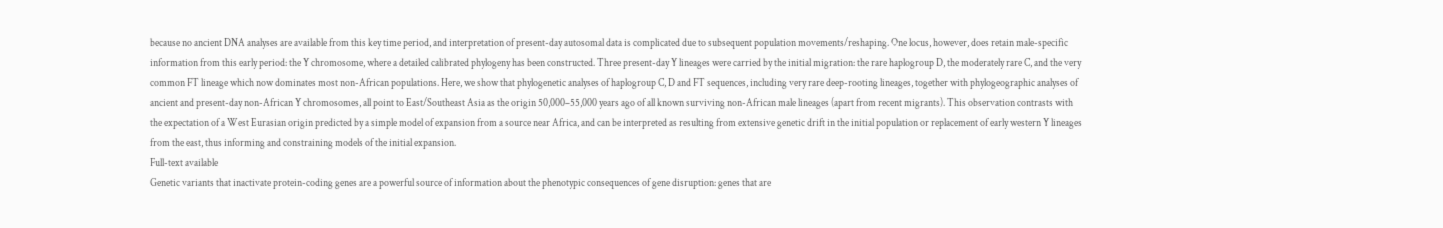because no ancient DNA analyses are available from this key time period, and interpretation of present-day autosomal data is complicated due to subsequent population movements/reshaping. One locus, however, does retain male-specific information from this early period: the Y chromosome, where a detailed calibrated phylogeny has been constructed. Three present-day Y lineages were carried by the initial migration: the rare haplogroup D, the moderately rare C, and the very common FT lineage which now dominates most non-African populations. Here, we show that phylogenetic analyses of haplogroup C, D and FT sequences, including very rare deep-rooting lineages, together with phylogeographic analyses of ancient and present-day non-African Y chromosomes, all point to East/Southeast Asia as the origin 50,000–55,000 years ago of all known surviving non-African male lineages (apart from recent migrants). This observation contrasts with the expectation of a West Eurasian origin predicted by a simple model of expansion from a source near Africa, and can be interpreted as resulting from extensive genetic drift in the initial population or replacement of early western Y lineages from the east, thus informing and constraining models of the initial expansion.
Full-text available
Genetic variants that inactivate protein-coding genes are a powerful source of information about the phenotypic consequences of gene disruption: genes that are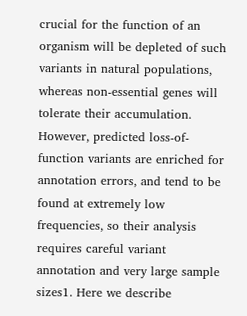crucial for the function of an organism will be depleted of such variants in natural populations, whereas non-essential genes will tolerate their accumulation. However, predicted loss-of-function variants are enriched for annotation errors, and tend to be found at extremely low frequencies, so their analysis requires careful variant annotation and very large sample sizes1. Here we describe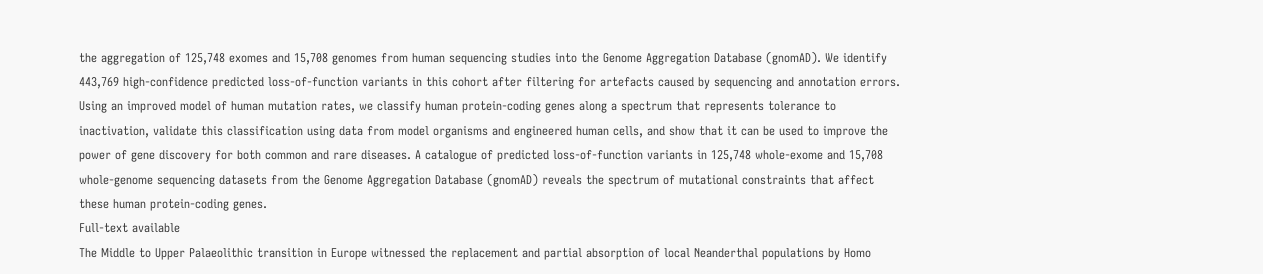the aggregation of 125,748 exomes and 15,708 genomes from human sequencing studies into the Genome Aggregation Database (gnomAD). We identify 443,769 high-confidence predicted loss-of-function variants in this cohort after filtering for artefacts caused by sequencing and annotation errors. Using an improved model of human mutation rates, we classify human protein-coding genes along a spectrum that represents tolerance to inactivation, validate this classification using data from model organisms and engineered human cells, and show that it can be used to improve the power of gene discovery for both common and rare diseases. A catalogue of predicted loss-of-function variants in 125,748 whole-exome and 15,708 whole-genome sequencing datasets from the Genome Aggregation Database (gnomAD) reveals the spectrum of mutational constraints that affect these human protein-coding genes.
Full-text available
The Middle to Upper Palaeolithic transition in Europe witnessed the replacement and partial absorption of local Neanderthal populations by Homo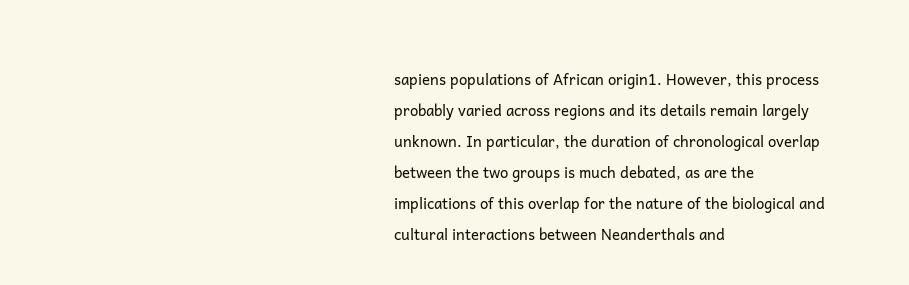sapiens populations of African origin1. However, this process probably varied across regions and its details remain largely unknown. In particular, the duration of chronological overlap between the two groups is much debated, as are the implications of this overlap for the nature of the biological and cultural interactions between Neanderthals and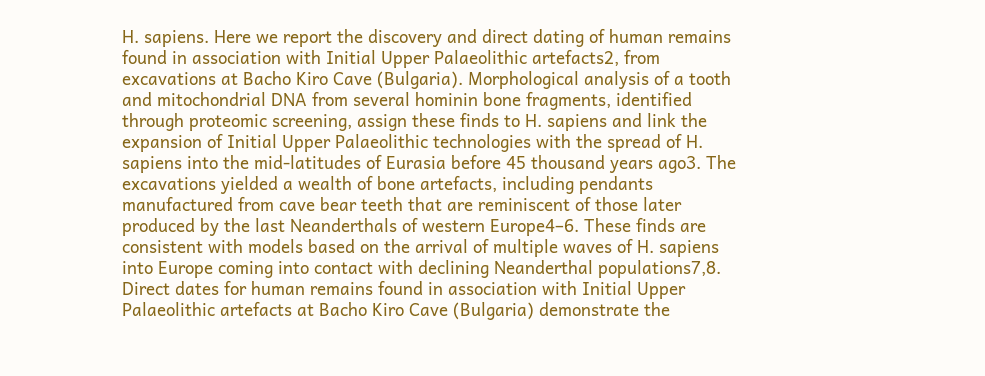H. sapiens. Here we report the discovery and direct dating of human remains found in association with Initial Upper Palaeolithic artefacts2, from excavations at Bacho Kiro Cave (Bulgaria). Morphological analysis of a tooth and mitochondrial DNA from several hominin bone fragments, identified through proteomic screening, assign these finds to H. sapiens and link the expansion of Initial Upper Palaeolithic technologies with the spread of H. sapiens into the mid-latitudes of Eurasia before 45 thousand years ago3. The excavations yielded a wealth of bone artefacts, including pendants manufactured from cave bear teeth that are reminiscent of those later produced by the last Neanderthals of western Europe4–6. These finds are consistent with models based on the arrival of multiple waves of H. sapiens into Europe coming into contact with declining Neanderthal populations7,8. Direct dates for human remains found in association with Initial Upper Palaeolithic artefacts at Bacho Kiro Cave (Bulgaria) demonstrate the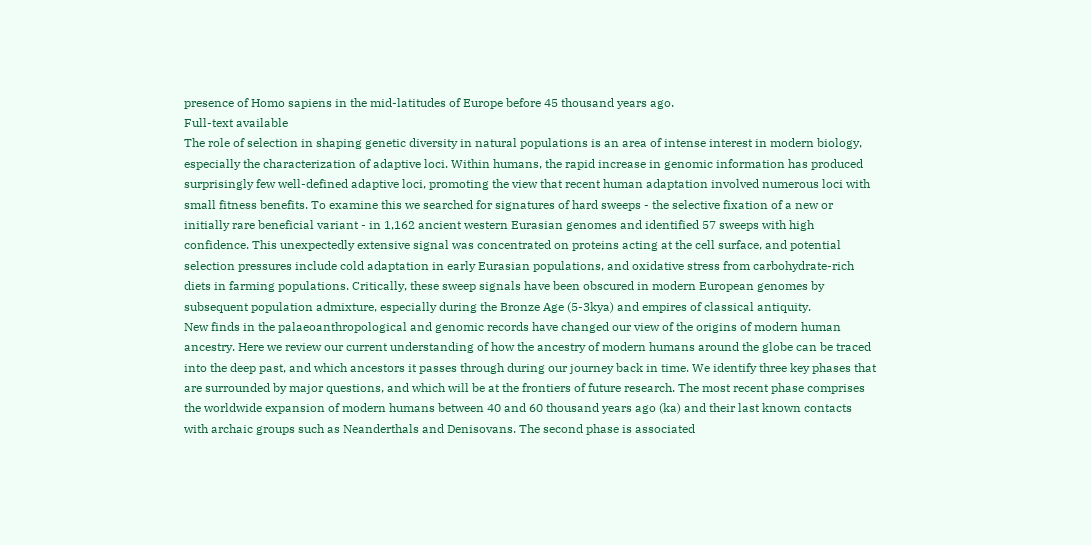presence of Homo sapiens in the mid-latitudes of Europe before 45 thousand years ago.
Full-text available
The role of selection in shaping genetic diversity in natural populations is an area of intense interest in modern biology, especially the characterization of adaptive loci. Within humans, the rapid increase in genomic information has produced surprisingly few well-defined adaptive loci, promoting the view that recent human adaptation involved numerous loci with small fitness benefits. To examine this we searched for signatures of hard sweeps - the selective fixation of a new or initially rare beneficial variant - in 1,162 ancient western Eurasian genomes and identified 57 sweeps with high confidence. This unexpectedly extensive signal was concentrated on proteins acting at the cell surface, and potential selection pressures include cold adaptation in early Eurasian populations, and oxidative stress from carbohydrate-rich diets in farming populations. Critically, these sweep signals have been obscured in modern European genomes by subsequent population admixture, especially during the Bronze Age (5-3kya) and empires of classical antiquity.
New finds in the palaeoanthropological and genomic records have changed our view of the origins of modern human ancestry. Here we review our current understanding of how the ancestry of modern humans around the globe can be traced into the deep past, and which ancestors it passes through during our journey back in time. We identify three key phases that are surrounded by major questions, and which will be at the frontiers of future research. The most recent phase comprises the worldwide expansion of modern humans between 40 and 60 thousand years ago (ka) and their last known contacts with archaic groups such as Neanderthals and Denisovans. The second phase is associated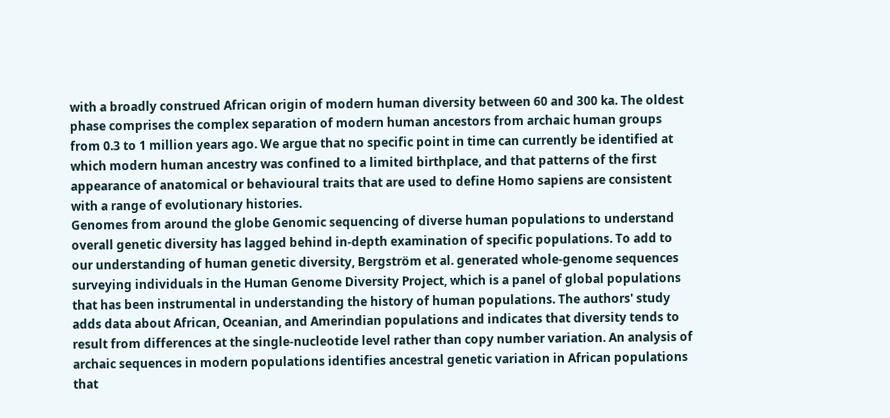with a broadly construed African origin of modern human diversity between 60 and 300 ka. The oldest phase comprises the complex separation of modern human ancestors from archaic human groups from 0.3 to 1 million years ago. We argue that no specific point in time can currently be identified at which modern human ancestry was confined to a limited birthplace, and that patterns of the first appearance of anatomical or behavioural traits that are used to define Homo sapiens are consistent with a range of evolutionary histories.
Genomes from around the globe Genomic sequencing of diverse human populations to understand overall genetic diversity has lagged behind in-depth examination of specific populations. To add to our understanding of human genetic diversity, Bergström et al. generated whole-genome sequences surveying individuals in the Human Genome Diversity Project, which is a panel of global populations that has been instrumental in understanding the history of human populations. The authors' study adds data about African, Oceanian, and Amerindian populations and indicates that diversity tends to result from differences at the single-nucleotide level rather than copy number variation. An analysis of archaic sequences in modern populations identifies ancestral genetic variation in African populations that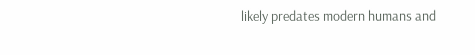likely predates modern humans and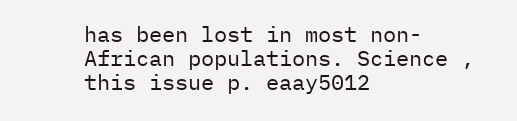has been lost in most non-African populations. Science , this issue p. eaay5012